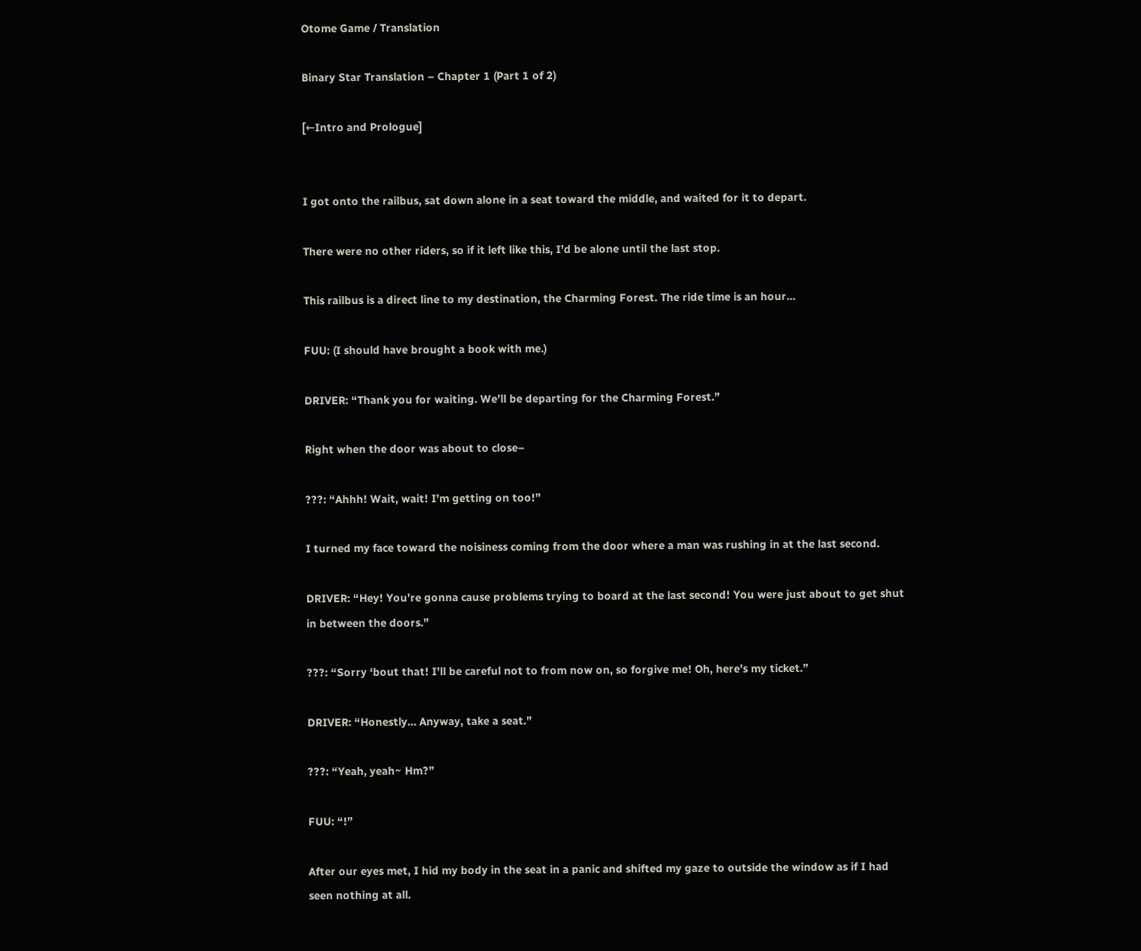Otome Game / Translation

Binary Star Translation – Chapter 1 (Part 1 of 2)

[←Intro and Prologue]


I got onto the railbus, sat down alone in a seat toward the middle, and waited for it to depart.

There were no other riders, so if it left like this, I’d be alone until the last stop.

This railbus is a direct line to my destination, the Charming Forest. The ride time is an hour…

FUU: (I should have brought a book with me.)

DRIVER: “Thank you for waiting. We’ll be departing for the Charming Forest.”

Right when the door was about to close–

???: “Ahhh! Wait, wait! I’m getting on too!”

I turned my face toward the noisiness coming from the door where a man was rushing in at the last second.

DRIVER: “Hey! You’re gonna cause problems trying to board at the last second! You were just about to get shut in between the doors.”

???: “Sorry ‘bout that! I’ll be careful not to from now on, so forgive me! Oh, here’s my ticket.”

DRIVER: “Honestly… Anyway, take a seat.”

???: “Yeah, yeah~ Hm?”

FUU: “!”

After our eyes met, I hid my body in the seat in a panic and shifted my gaze to outside the window as if I had seen nothing at all.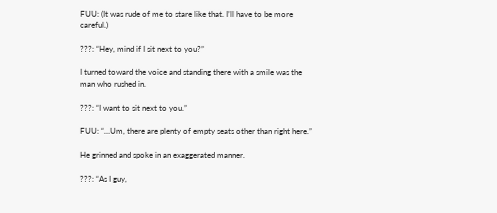FUU: (It was rude of me to stare like that. I’ll have to be more careful.)

???: “Hey, mind if I sit next to you?”

I turned toward the voice and standing there with a smile was the man who rushed in.

???: “I want to sit next to you.”

FUU: “…Um, there are plenty of empty seats other than right here.”

He grinned and spoke in an exaggerated manner.

???: “As I guy,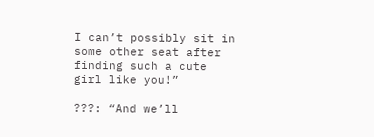I can’t possibly sit in some other seat after finding such a cute girl like you!”

???: “And we’ll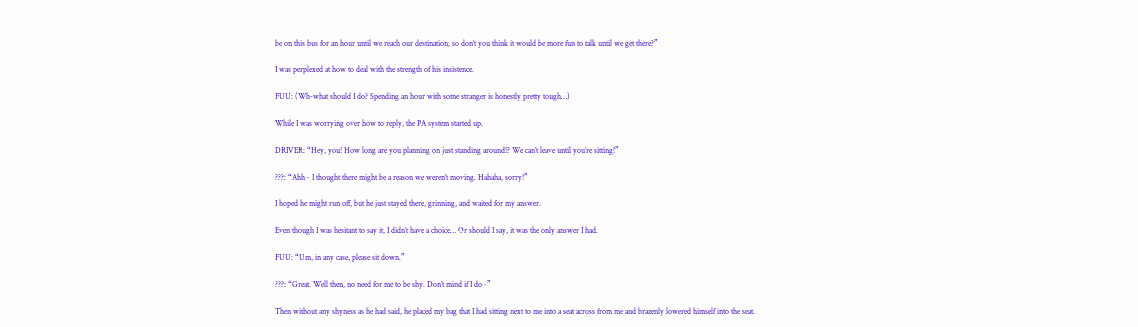be on this bus for an hour until we reach our destination, so don’t you think it would be more fun to talk until we get there?”

I was perplexed at how to deal with the strength of his insistence.

FUU: (Wh-what should I do? Spending an hour with some stranger is honestly pretty tough…)

While I was worrying over how to reply, the PA system started up.

DRIVER: “Hey, you! How long are you planning on just standing around!? We can’t leave until you’re sitting!”

???: “Ahh~ I thought there might be a reason we weren’t moving. Hahaha, sorry!”

I hoped he might run off, but he just stayed there, grinning, and waited for my answer.

Even though I was hesitant to say it, I didn’t have a choice… Or should I say, it was the only answer I had.

FUU: “Um, in any case, please sit down.”

???: “Great. Well then, no need for me to be shy. Don’t mind if I do~”

Then without any shyness as he had said, he placed my bag that I had sitting next to me into a seat across from me and brazenly lowered himself into the seat.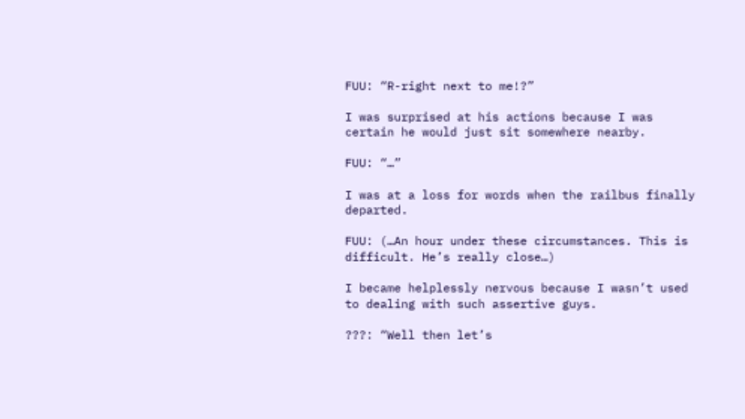FUU: “R-right next to me!?”

I was surprised at his actions because I was certain he would just sit somewhere nearby.

FUU: “…”

I was at a loss for words when the railbus finally departed.

FUU: (…An hour under these circumstances. This is difficult. He’s really close…)

I became helplessly nervous because I wasn’t used to dealing with such assertive guys.

???: “Well then let’s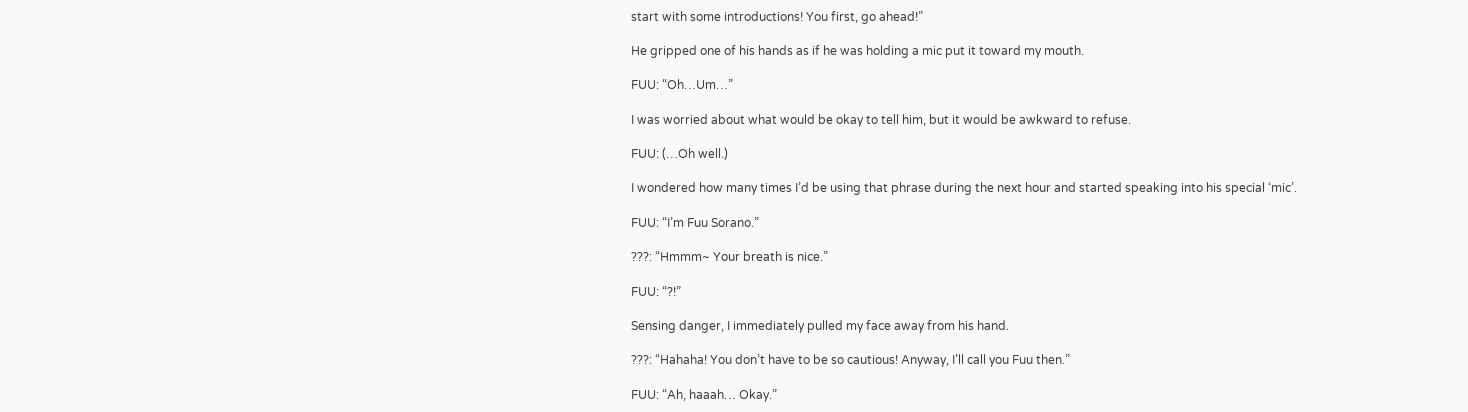start with some introductions! You first, go ahead!”

He gripped one of his hands as if he was holding a mic put it toward my mouth.

FUU: “Oh…Um…”

I was worried about what would be okay to tell him, but it would be awkward to refuse.

FUU: (…Oh well.)

I wondered how many times I’d be using that phrase during the next hour and started speaking into his special ‘mic’.

FUU: “I’m Fuu Sorano.”

???: “Hmmm~ Your breath is nice.”

FUU: “?!”

Sensing danger, I immediately pulled my face away from his hand.

???: “Hahaha! You don’t have to be so cautious! Anyway, I’ll call you Fuu then.”

FUU: “Ah, haaah… Okay.”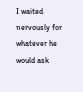I waited nervously for whatever he would ask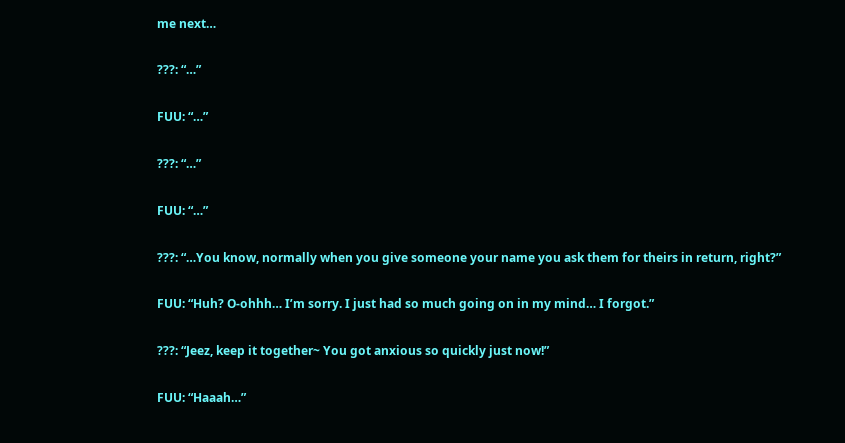me next…

???: “…”

FUU: “…”

???: “…”

FUU: “…”

???: “…You know, normally when you give someone your name you ask them for theirs in return, right?”

FUU: “Huh? O-ohhh… I’m sorry. I just had so much going on in my mind… I forgot.”

???: “Jeez, keep it together~ You got anxious so quickly just now!”

FUU: “Haaah…”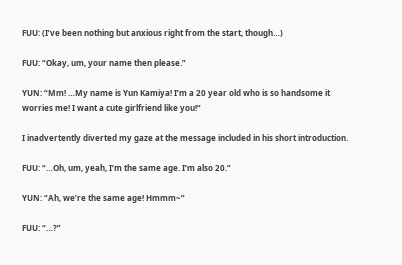FUU: (I’ve been nothing but anxious right from the start, though…)

FUU: “Okay, um, your name then please.”

YUN: “Mm! …My name is Yun Kamiya! I’m a 20 year old who is so handsome it worries me! I want a cute girlfriend like you!”

I inadvertently diverted my gaze at the message included in his short introduction.

FUU: “…Oh, um, yeah, I’m the same age. I’m also 20.”

YUN: “Ah, we’re the same age! Hmmm~”

FUU: “…?”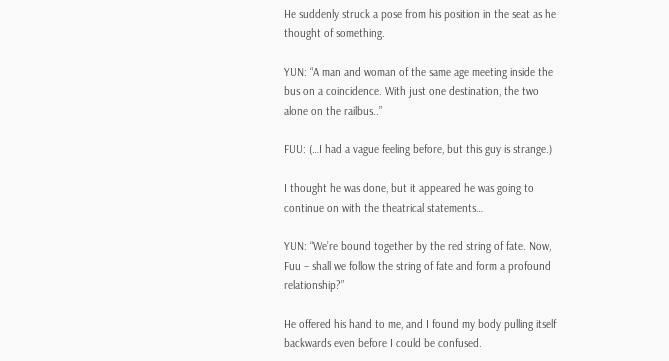He suddenly struck a pose from his position in the seat as he thought of something.

YUN: “A man and woman of the same age meeting inside the bus on a coincidence. With just one destination, the two alone on the railbus..”

FUU: (…I had a vague feeling before, but this guy is strange.)

I thought he was done, but it appeared he was going to continue on with the theatrical statements…

YUN: “We’re bound together by the red string of fate. Now, Fuu – shall we follow the string of fate and form a profound relationship?”

He offered his hand to me, and I found my body pulling itself backwards even before I could be confused.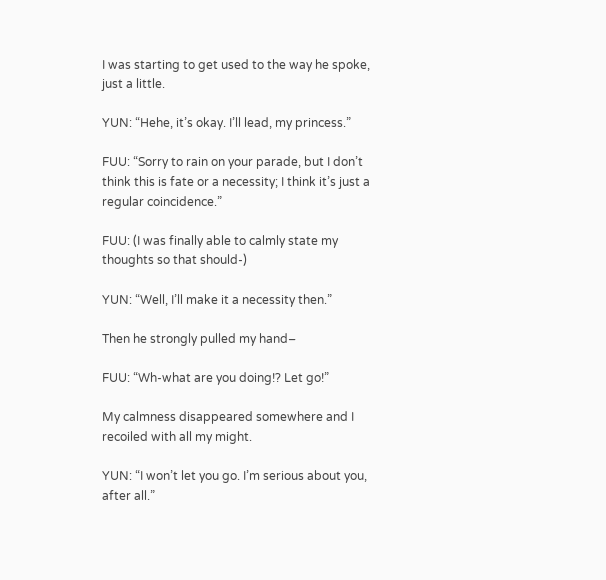I was starting to get used to the way he spoke, just a little.

YUN: “Hehe, it’s okay. I’ll lead, my princess.”

FUU: “Sorry to rain on your parade, but I don’t think this is fate or a necessity; I think it’s just a regular coincidence.”

FUU: (I was finally able to calmly state my thoughts so that should-)

YUN: “Well, I’ll make it a necessity then.”

Then he strongly pulled my hand–

FUU: “Wh-what are you doing!? Let go!”

My calmness disappeared somewhere and I recoiled with all my might.

YUN: “I won’t let you go. I’m serious about you, after all.”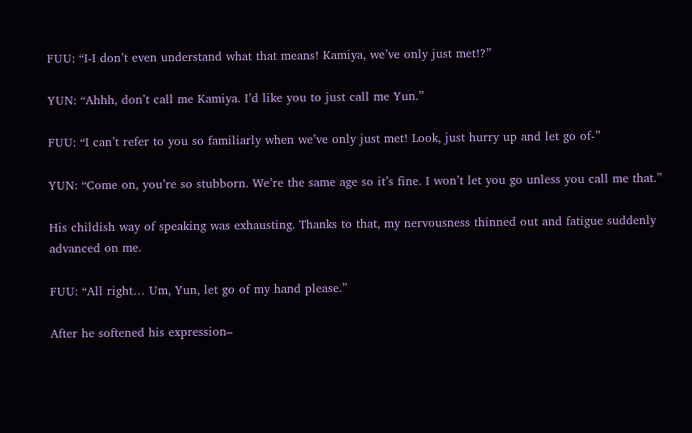FUU: “I-I don’t even understand what that means! Kamiya, we’ve only just met!?”

YUN: “Ahhh, don’t call me Kamiya. I’d like you to just call me Yun.”

FUU: “I can’t refer to you so familiarly when we’ve only just met! Look, just hurry up and let go of-”

YUN: “Come on, you’re so stubborn. We’re the same age so it’s fine. I won’t let you go unless you call me that.”

His childish way of speaking was exhausting. Thanks to that, my nervousness thinned out and fatigue suddenly advanced on me.

FUU: “All right… Um, Yun, let go of my hand please.”

After he softened his expression–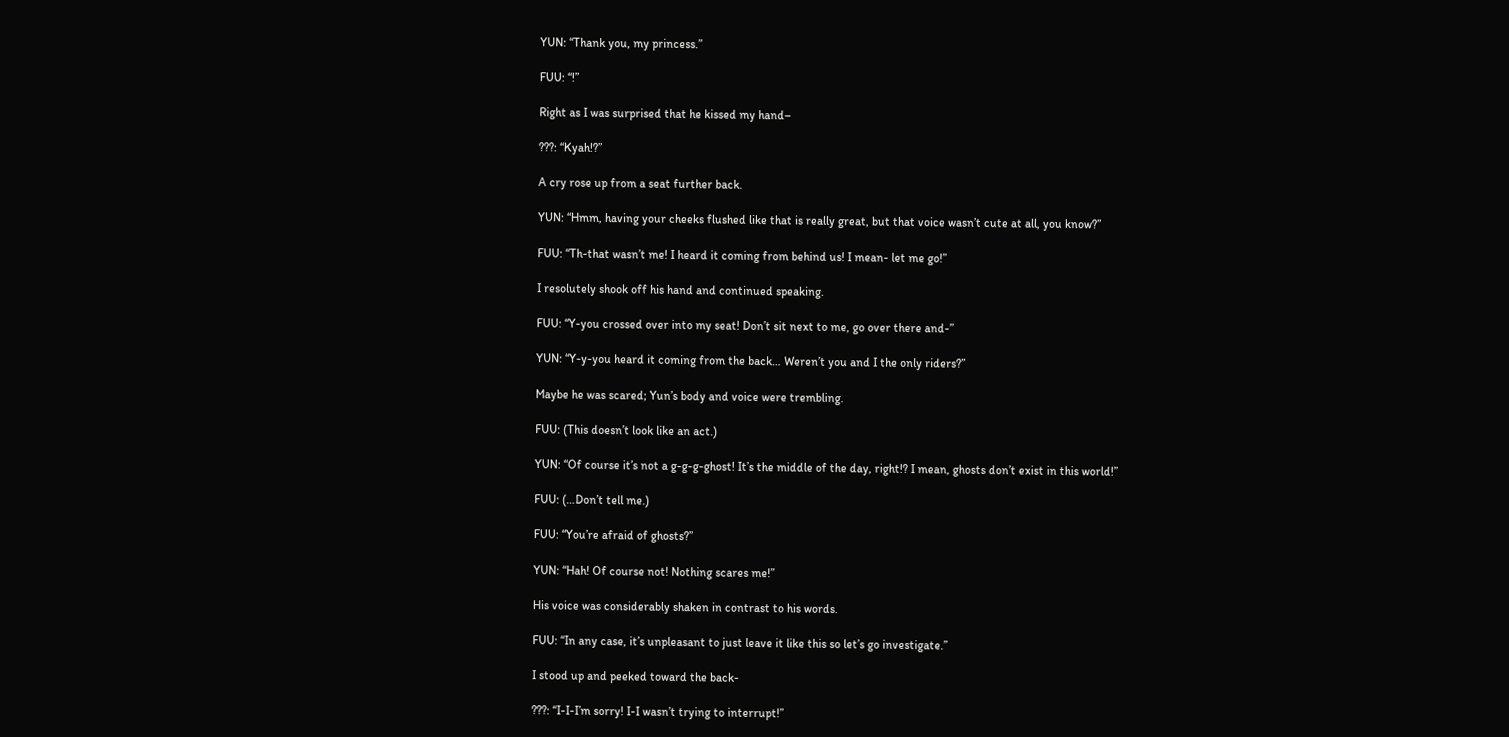YUN: “Thank you, my princess.”

FUU: “!”

Right as I was surprised that he kissed my hand–

???: “Kyah!?”

A cry rose up from a seat further back.

YUN: “Hmm, having your cheeks flushed like that is really great, but that voice wasn’t cute at all, you know?”

FUU: “Th-that wasn’t me! I heard it coming from behind us! I mean- let me go!”

I resolutely shook off his hand and continued speaking.

FUU: “Y-you crossed over into my seat! Don’t sit next to me, go over there and-”

YUN: “Y-y-you heard it coming from the back… Weren’t you and I the only riders?”

Maybe he was scared; Yun’s body and voice were trembling.

FUU: (This doesn’t look like an act.)

YUN: “Of course it’s not a g-g-g-ghost! It’s the middle of the day, right!? I mean, ghosts don’t exist in this world!”

FUU: (…Don’t tell me.)

FUU: “You’re afraid of ghosts?”

YUN: “Hah! Of course not! Nothing scares me!”

His voice was considerably shaken in contrast to his words.

FUU: “In any case, it’s unpleasant to just leave it like this so let’s go investigate.”

I stood up and peeked toward the back-

???: “I-I-I’m sorry! I-I wasn’t trying to interrupt!”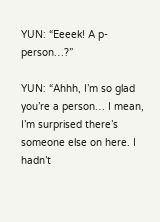YUN: “Eeeek! A p-person…?”

YUN: “Ahhh, I’m so glad you’re a person… I mean, I’m surprised there’s someone else on here. I hadn’t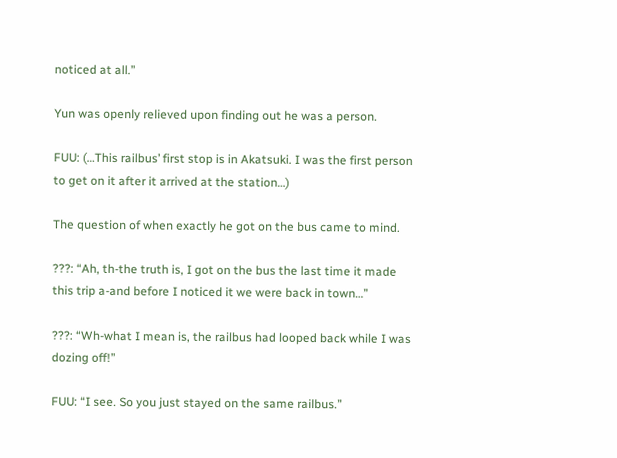noticed at all.”

Yun was openly relieved upon finding out he was a person.

FUU: (…This railbus’ first stop is in Akatsuki. I was the first person to get on it after it arrived at the station…)

The question of when exactly he got on the bus came to mind.

???: “Ah, th-the truth is, I got on the bus the last time it made this trip a-and before I noticed it we were back in town…”

???: “Wh-what I mean is, the railbus had looped back while I was dozing off!”

FUU: “I see. So you just stayed on the same railbus.”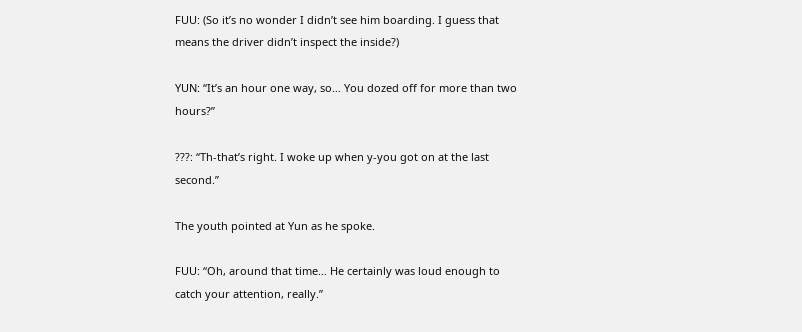FUU: (So it’s no wonder I didn’t see him boarding. I guess that means the driver didn’t inspect the inside?)

YUN: “It’s an hour one way, so… You dozed off for more than two hours?”

???: “Th-that’s right. I woke up when y-you got on at the last second.”

The youth pointed at Yun as he spoke.

FUU: “Oh, around that time… He certainly was loud enough to catch your attention, really.”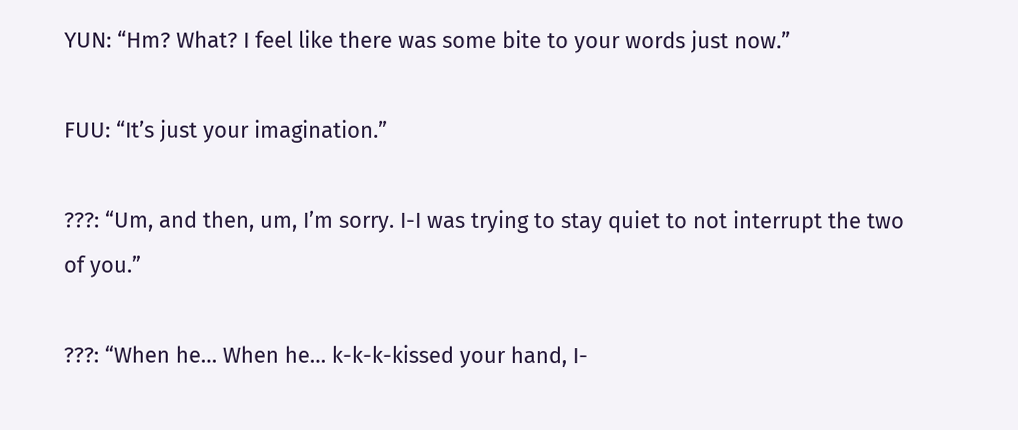YUN: “Hm? What? I feel like there was some bite to your words just now.”

FUU: “It’s just your imagination.”

???: “Um, and then, um, I’m sorry. I-I was trying to stay quiet to not interrupt the two of you.”

???: “When he… When he… k-k-k-kissed your hand, I-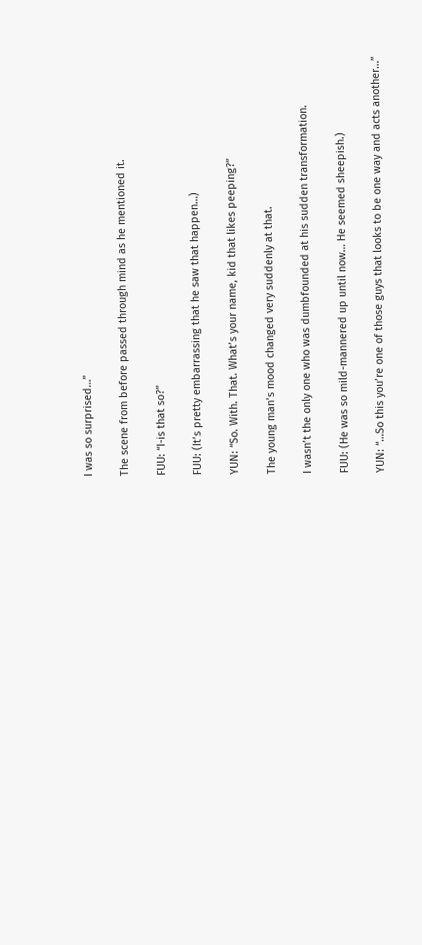I was so surprised…”

The scene from before passed through mind as he mentioned it.

FUU: “I-is that so?”

FUU: (It’s pretty embarrassing that he saw that happen…)

YUN: “So. With. That. What’s your name, kid that likes peeping?”

The young man’s mood changed very suddenly at that.

I wasn’t the only one who was dumbfounded at his sudden transformation.

FUU: (He was so mild-mannered up until now… He seemed sheepish.)

YUN: “…So this you’re one of those guys that looks to be one way and acts another…”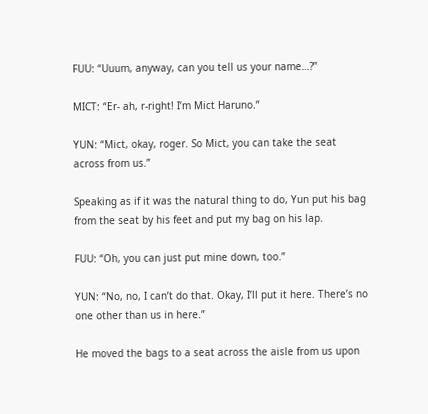FUU: “Uuum, anyway, can you tell us your name…?”

MICT: “Er- ah, r-right! I’m Mict Haruno.”

YUN: “Mict, okay, roger. So Mict, you can take the seat across from us.”

Speaking as if it was the natural thing to do, Yun put his bag from the seat by his feet and put my bag on his lap.

FUU: “Oh, you can just put mine down, too.”

YUN: “No, no, I can’t do that. Okay, I’ll put it here. There’s no one other than us in here.”

He moved the bags to a seat across the aisle from us upon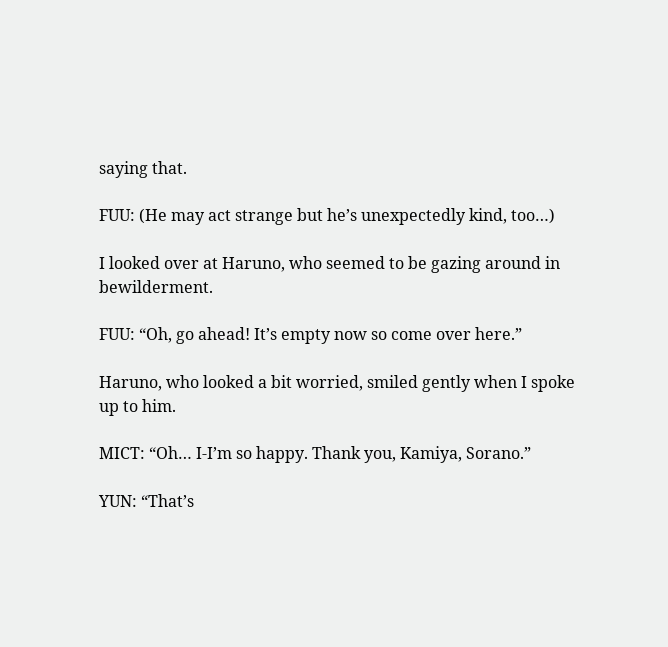saying that.

FUU: (He may act strange but he’s unexpectedly kind, too…)

I looked over at Haruno, who seemed to be gazing around in bewilderment.

FUU: “Oh, go ahead! It’s empty now so come over here.”

Haruno, who looked a bit worried, smiled gently when I spoke up to him.

MICT: “Oh… I-I’m so happy. Thank you, Kamiya, Sorano.”

YUN: “That’s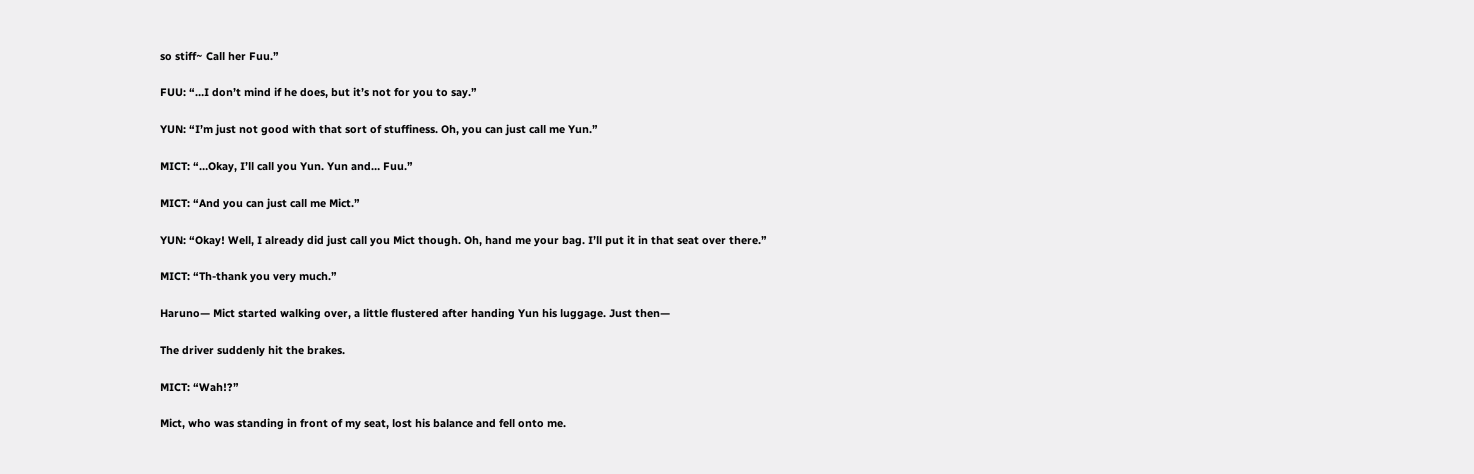so stiff~ Call her Fuu.”

FUU: “…I don’t mind if he does, but it’s not for you to say.”

YUN: “I’m just not good with that sort of stuffiness. Oh, you can just call me Yun.”

MICT: “…Okay, I’ll call you Yun. Yun and… Fuu.”

MICT: “And you can just call me Mict.”

YUN: “Okay! Well, I already did just call you Mict though. Oh, hand me your bag. I’ll put it in that seat over there.”

MICT: “Th-thank you very much.”

Haruno— Mict started walking over, a little flustered after handing Yun his luggage. Just then—

The driver suddenly hit the brakes.

MICT: “Wah!?”

Mict, who was standing in front of my seat, lost his balance and fell onto me.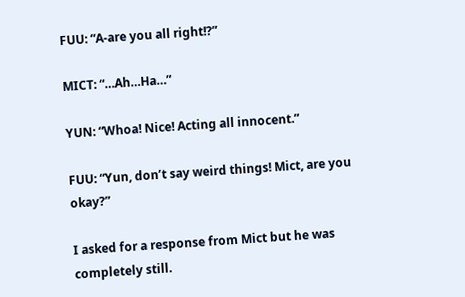FUU: “A-are you all right!?”

MICT: “…Ah…Ha…”

YUN: “Whoa! Nice! Acting all innocent.”

FUU: “Yun, don’t say weird things! Mict, are you okay?”

I asked for a response from Mict but he was completely still.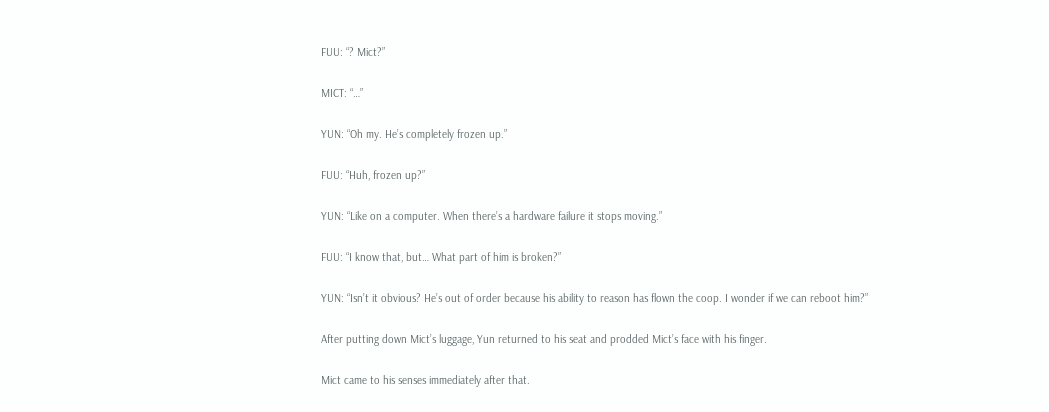FUU: “? Mict?”

MICT: “…”

YUN: “Oh my. He’s completely frozen up.”

FUU: “Huh, frozen up?”

YUN: “Like on a computer. When there’s a hardware failure it stops moving.”

FUU: “I know that, but… What part of him is broken?”

YUN: “Isn’t it obvious? He’s out of order because his ability to reason has flown the coop. I wonder if we can reboot him?”

After putting down Mict’s luggage, Yun returned to his seat and prodded Mict’s face with his finger.

Mict came to his senses immediately after that.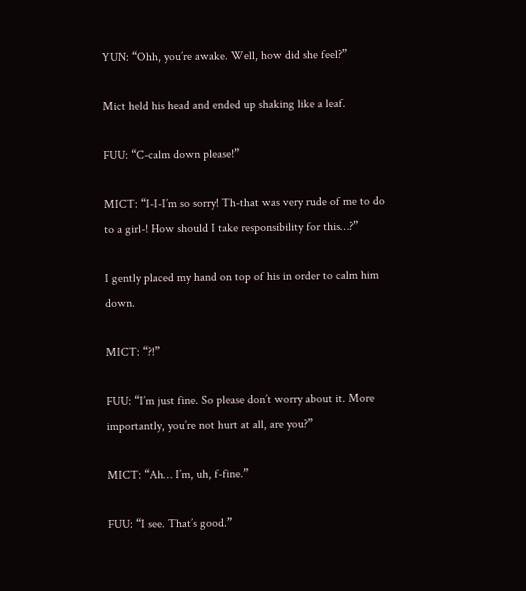YUN: “Ohh, you’re awake. Well, how did she feel?”

Mict held his head and ended up shaking like a leaf.

FUU: “C-calm down please!”

MICT: “I-I-I’m so sorry! Th-that was very rude of me to do to a girl-! How should I take responsibility for this…?”

I gently placed my hand on top of his in order to calm him down.

MICT: “?!”

FUU: “I’m just fine. So please don’t worry about it. More importantly, you’re not hurt at all, are you?”

MICT: “Ah… I’m, uh, f-fine.”

FUU: “I see. That’s good.”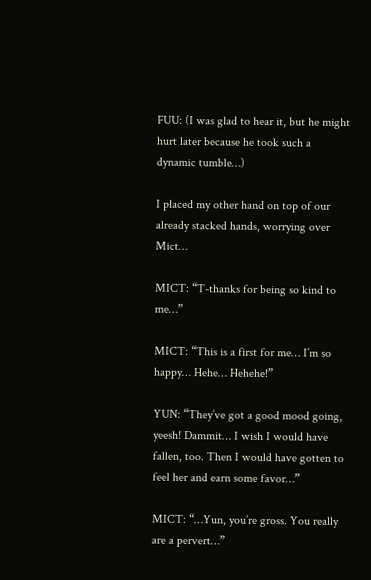FUU: (I was glad to hear it, but he might hurt later because he took such a dynamic tumble…)

I placed my other hand on top of our already stacked hands, worrying over Mict…

MICT: “T-thanks for being so kind to me…”

MICT: “This is a first for me… I’m so happy… Hehe… Hehehe!”

YUN: “They’ve got a good mood going, yeesh! Dammit… I wish I would have fallen, too. Then I would have gotten to feel her and earn some favor…”

MICT: “…Yun, you’re gross. You really are a pervert…”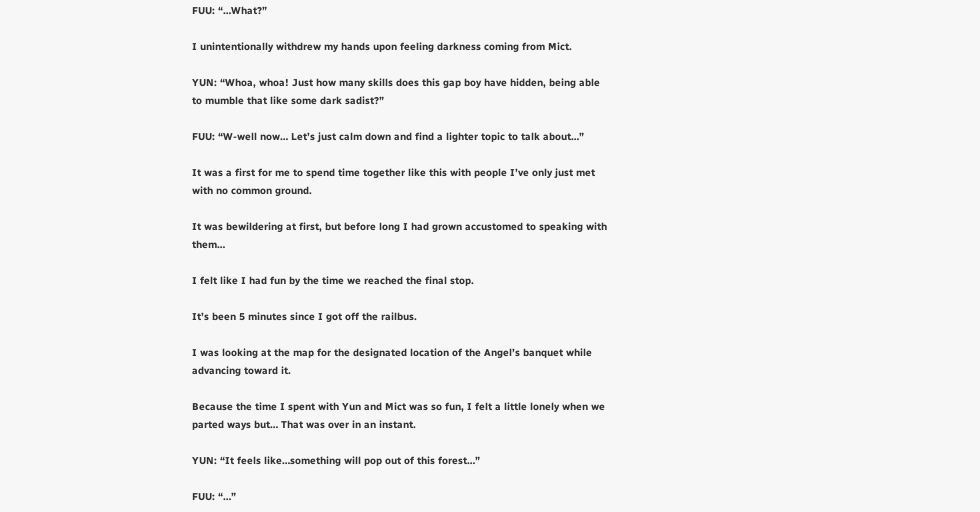FUU: “…What?”

I unintentionally withdrew my hands upon feeling darkness coming from Mict.

YUN: “Whoa, whoa! Just how many skills does this gap boy have hidden, being able to mumble that like some dark sadist?”

FUU: “W-well now… Let’s just calm down and find a lighter topic to talk about…”

It was a first for me to spend time together like this with people I’ve only just met with no common ground.

It was bewildering at first, but before long I had grown accustomed to speaking with them…

I felt like I had fun by the time we reached the final stop.

It’s been 5 minutes since I got off the railbus.

I was looking at the map for the designated location of the Angel’s banquet while advancing toward it.

Because the time I spent with Yun and Mict was so fun, I felt a little lonely when we parted ways but… That was over in an instant.

YUN: “It feels like…something will pop out of this forest…”

FUU: “…”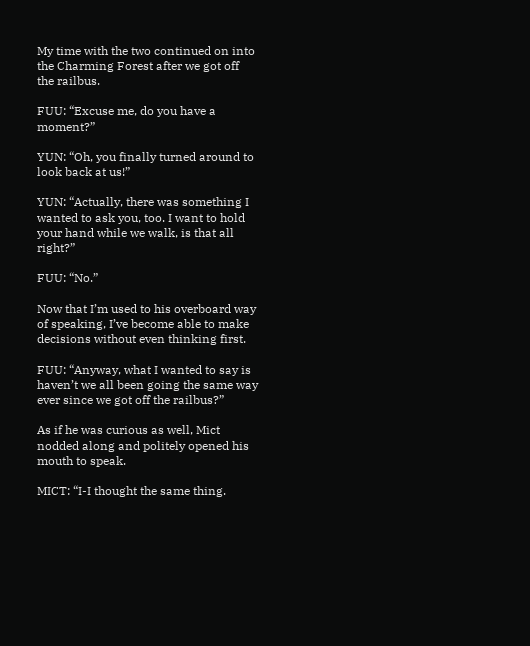My time with the two continued on into the Charming Forest after we got off the railbus.

FUU: “Excuse me, do you have a moment?”

YUN: “Oh, you finally turned around to look back at us!”

YUN: “Actually, there was something I wanted to ask you, too. I want to hold your hand while we walk, is that all right?”

FUU: “No.”

Now that I’m used to his overboard way of speaking, I’ve become able to make decisions without even thinking first.

FUU: “Anyway, what I wanted to say is haven’t we all been going the same way ever since we got off the railbus?”

As if he was curious as well, Mict nodded along and politely opened his mouth to speak.

MICT: “I-I thought the same thing.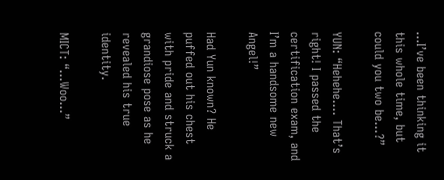…I’ve been thinking it this whole time, but could you two be…?”

YUN: “Hehehe…. That’s right! I passed the certification exam, and I’m a handsome new Angel!”

Had Yun known? He puffed out his chest with pride and struck a grandiose pose as he revealed his true identity.

MICT: “…Woo…”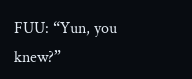FUU: “Yun, you knew?”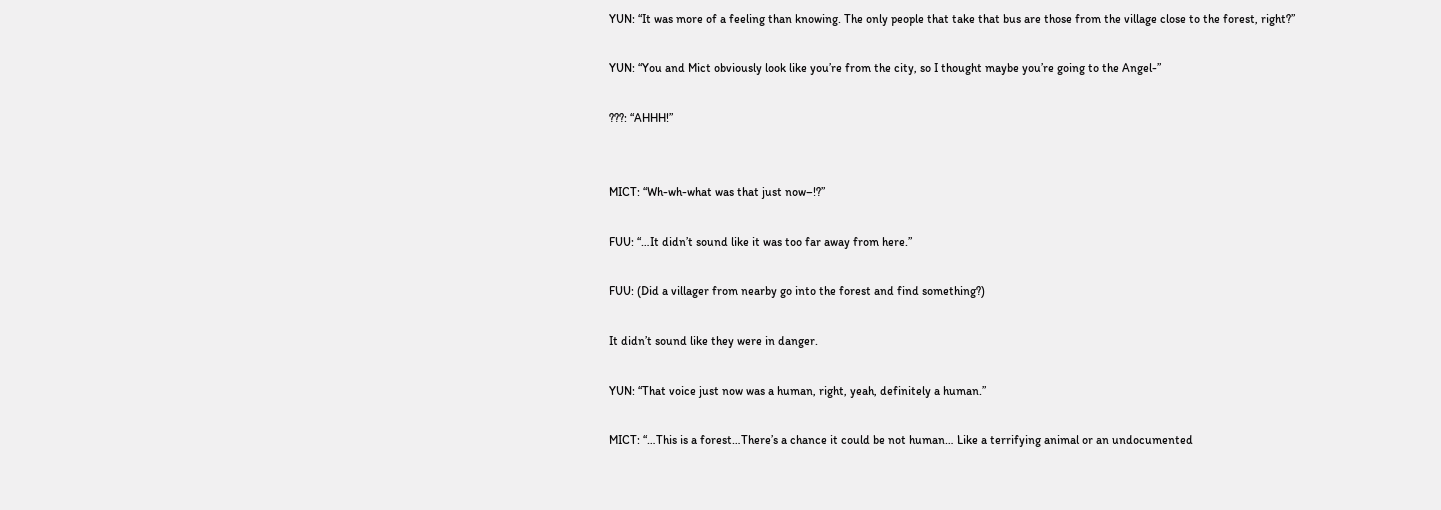YUN: “It was more of a feeling than knowing. The only people that take that bus are those from the village close to the forest, right?”

YUN: “You and Mict obviously look like you’re from the city, so I thought maybe you’re going to the Angel-”

???: “AHHH!”


MICT: “Wh-wh-what was that just now–!?”

FUU: “…It didn’t sound like it was too far away from here.”

FUU: (Did a villager from nearby go into the forest and find something?)

It didn’t sound like they were in danger.

YUN: “That voice just now was a human, right, yeah, definitely a human.”

MICT: “…This is a forest…There’s a chance it could be not human… Like a terrifying animal or an undocumented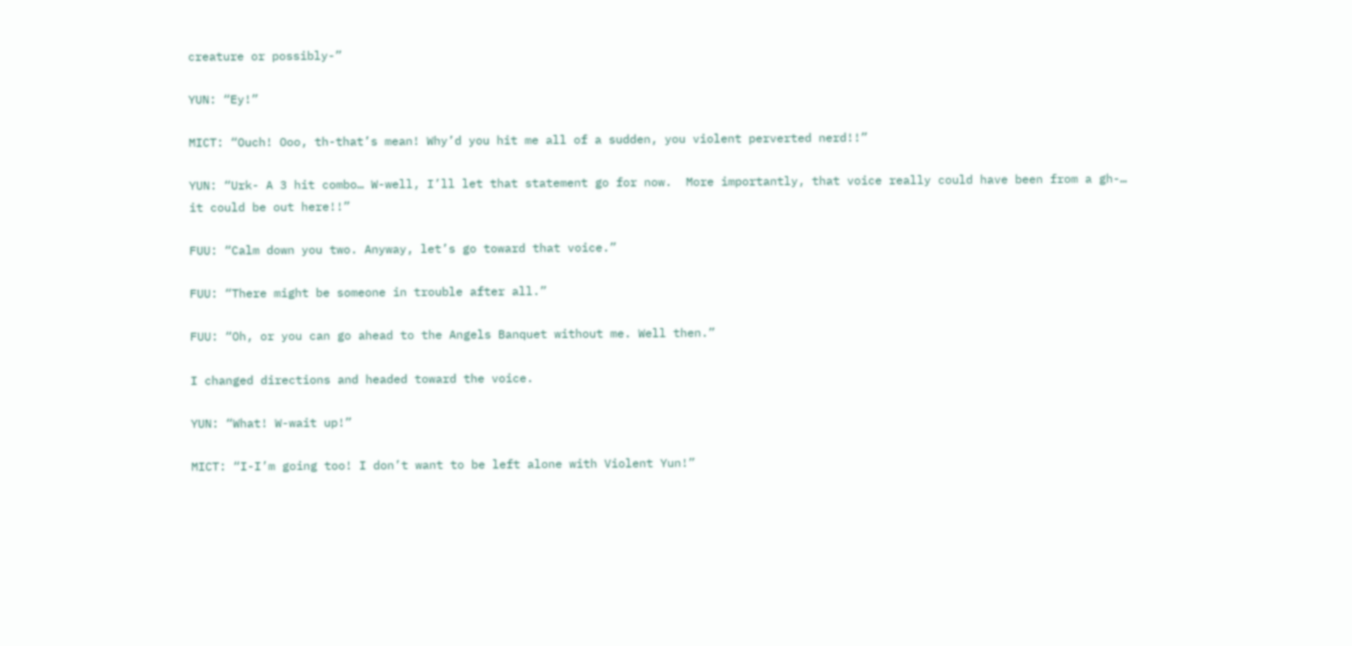creature or possibly-”

YUN: “Ey!”

MICT: “Ouch! Ooo, th-that’s mean! Why’d you hit me all of a sudden, you violent perverted nerd!!”

YUN: “Urk- A 3 hit combo… W-well, I’ll let that statement go for now.  More importantly, that voice really could have been from a gh-… it could be out here!!”

FUU: “Calm down you two. Anyway, let’s go toward that voice.”

FUU: “There might be someone in trouble after all.”

FUU: “Oh, or you can go ahead to the Angels Banquet without me. Well then.”

I changed directions and headed toward the voice.

YUN: “What! W-wait up!”

MICT: “I-I’m going too! I don’t want to be left alone with Violent Yun!”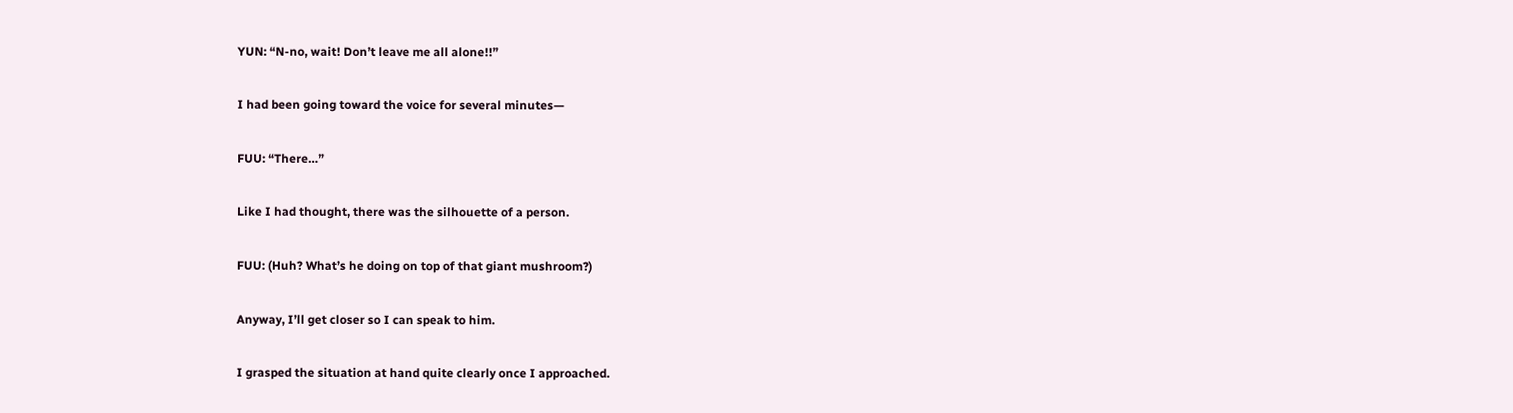YUN: “N-no, wait! Don’t leave me all alone!!”

I had been going toward the voice for several minutes—

FUU: “There…”

Like I had thought, there was the silhouette of a person.

FUU: (Huh? What’s he doing on top of that giant mushroom?)

Anyway, I’ll get closer so I can speak to him.

I grasped the situation at hand quite clearly once I approached.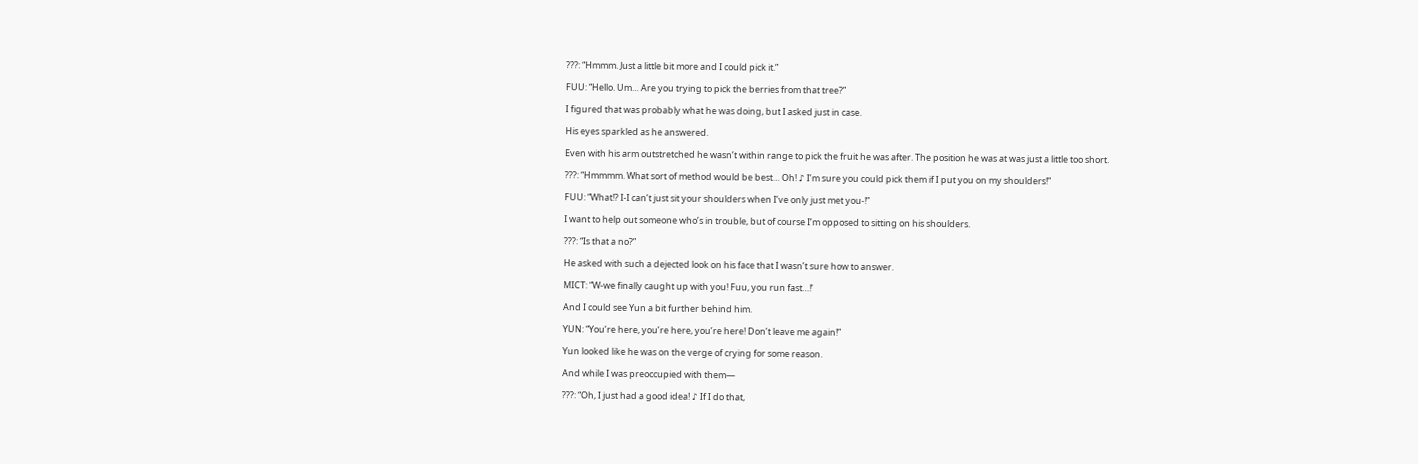???: “Hmmm. Just a little bit more and I could pick it.”

FUU: “Hello. Um… Are you trying to pick the berries from that tree?”

I figured that was probably what he was doing, but I asked just in case.

His eyes sparkled as he answered.

Even with his arm outstretched he wasn’t within range to pick the fruit he was after. The position he was at was just a little too short.

???: “Hmmmm. What sort of method would be best… Oh! ♪ I’m sure you could pick them if I put you on my shoulders!”

FUU: “What!? I-I can’t just sit your shoulders when I’ve only just met you-!”

I want to help out someone who’s in trouble, but of course I’m opposed to sitting on his shoulders.

???: “Is that a no?”

He asked with such a dejected look on his face that I wasn’t sure how to answer.

MICT: “W-we finally caught up with you! Fuu, you run fast…!’

And I could see Yun a bit further behind him.

YUN: “You’re here, you’re here, you’re here! Don’t leave me again!”

Yun looked like he was on the verge of crying for some reason.

And while I was preoccupied with them—

???: “Oh, I just had a good idea! ♪ If I do that,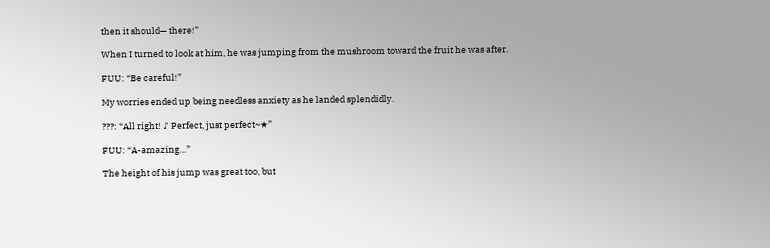then it should— there!”

When I turned to look at him, he was jumping from the mushroom toward the fruit he was after.

FUU: “Be careful!”

My worries ended up being needless anxiety as he landed splendidly.

???: “All right! ♪ Perfect, just perfect~★”

FUU: “A-amazing…”

The height of his jump was great too, but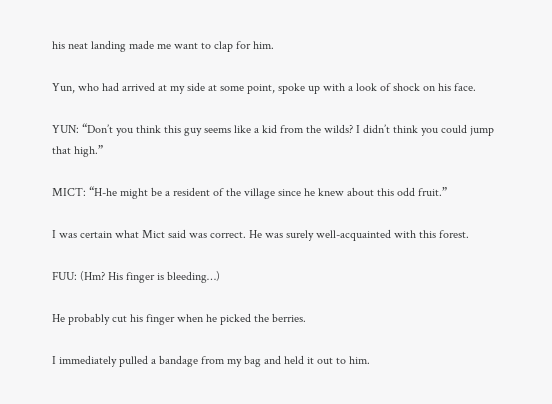his neat landing made me want to clap for him.

Yun, who had arrived at my side at some point, spoke up with a look of shock on his face.

YUN: “Don’t you think this guy seems like a kid from the wilds? I didn’t think you could jump that high.”

MICT: “H-he might be a resident of the village since he knew about this odd fruit.”

I was certain what Mict said was correct. He was surely well-acquainted with this forest.

FUU: (Hm? His finger is bleeding…)

He probably cut his finger when he picked the berries.

I immediately pulled a bandage from my bag and held it out to him.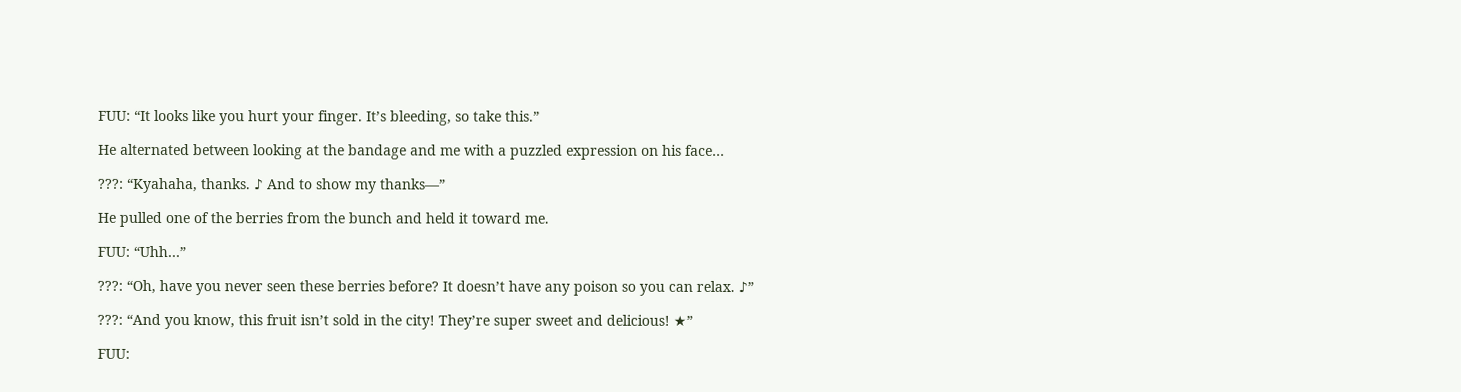FUU: “It looks like you hurt your finger. It’s bleeding, so take this.”

He alternated between looking at the bandage and me with a puzzled expression on his face…

???: “Kyahaha, thanks. ♪ And to show my thanks—”

He pulled one of the berries from the bunch and held it toward me.

FUU: “Uhh…”

???: “Oh, have you never seen these berries before? It doesn’t have any poison so you can relax. ♪”

???: “And you know, this fruit isn’t sold in the city! They’re super sweet and delicious! ★”

FUU: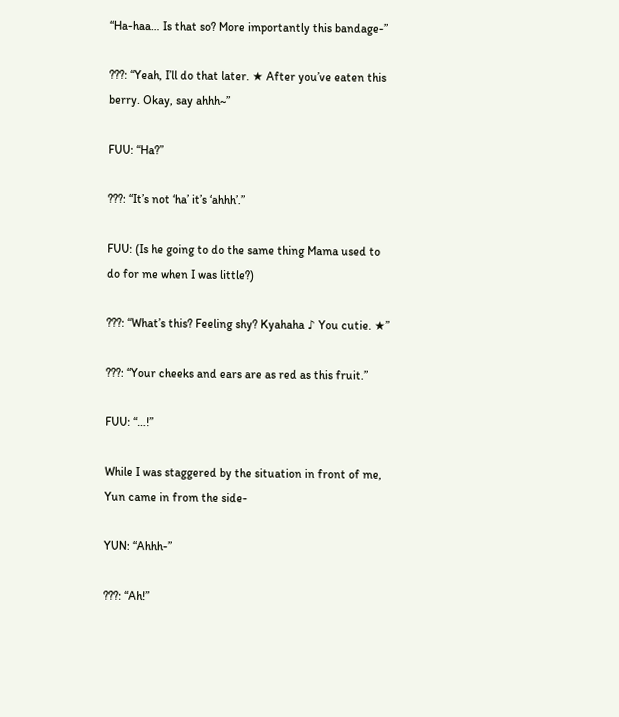“Ha-haa… Is that so? More importantly this bandage-”

???: “Yeah, I’ll do that later. ★ After you’ve eaten this berry. Okay, say ahhh~”

FUU: “Ha?”

???: “It’s not ‘ha’ it’s ‘ahhh’.”

FUU: (Is he going to do the same thing Mama used to do for me when I was little?)

???: “What’s this? Feeling shy? Kyahaha ♪ You cutie. ★”

???: “Your cheeks and ears are as red as this fruit.”

FUU: “…!”

While I was staggered by the situation in front of me, Yun came in from the side-

YUN: “Ahhh-”

???: “Ah!”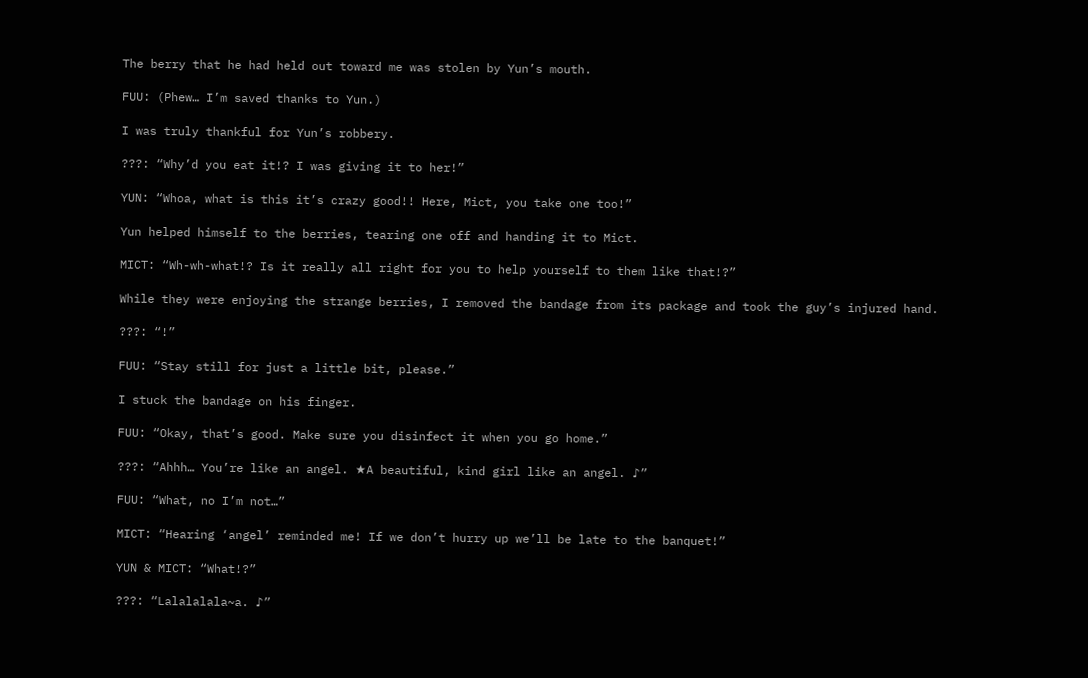The berry that he had held out toward me was stolen by Yun’s mouth.

FUU: (Phew… I’m saved thanks to Yun.)

I was truly thankful for Yun’s robbery.

???: “Why’d you eat it!? I was giving it to her!”

YUN: “Whoa, what is this it’s crazy good!! Here, Mict, you take one too!”

Yun helped himself to the berries, tearing one off and handing it to Mict.

MICT: “Wh-wh-what!? Is it really all right for you to help yourself to them like that!?”

While they were enjoying the strange berries, I removed the bandage from its package and took the guy’s injured hand.

???: “!”

FUU: “Stay still for just a little bit, please.”

I stuck the bandage on his finger.

FUU: “Okay, that’s good. Make sure you disinfect it when you go home.”

???: “Ahhh… You’re like an angel. ★A beautiful, kind girl like an angel. ♪”

FUU: “What, no I’m not…”

MICT: “Hearing ‘angel’ reminded me! If we don’t hurry up we’ll be late to the banquet!”

YUN & MICT: “What!?”

???: “Lalalalala~a. ♪”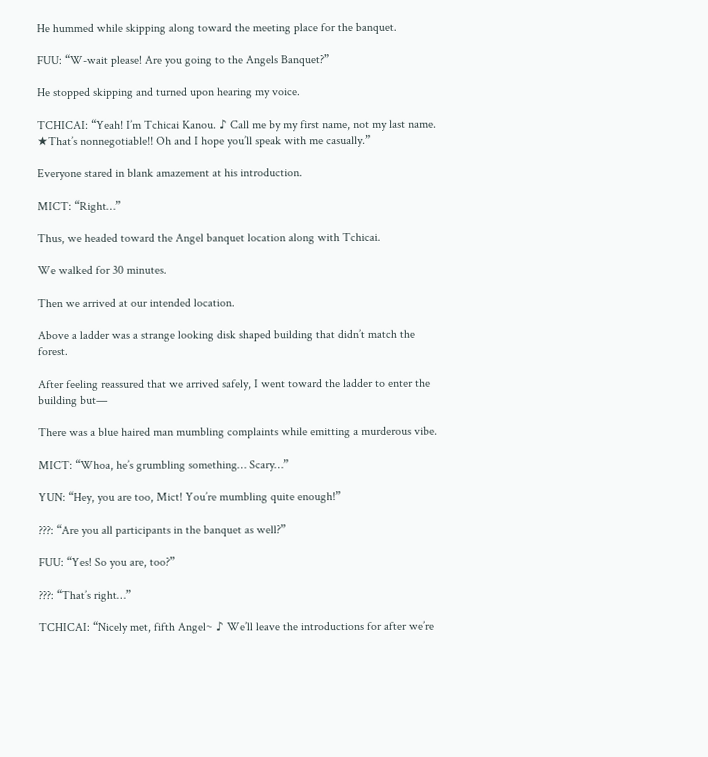He hummed while skipping along toward the meeting place for the banquet.

FUU: “W-wait please! Are you going to the Angels Banquet?”

He stopped skipping and turned upon hearing my voice.

TCHICAI: “Yeah! I’m Tchicai Kanou. ♪ Call me by my first name, not my last name. ★That’s nonnegotiable!! Oh and I hope you’ll speak with me casually.”

Everyone stared in blank amazement at his introduction.

MICT: “Right…”

Thus, we headed toward the Angel banquet location along with Tchicai.

We walked for 30 minutes.

Then we arrived at our intended location.

Above a ladder was a strange looking disk shaped building that didn’t match the forest.

After feeling reassured that we arrived safely, I went toward the ladder to enter the building but—

There was a blue haired man mumbling complaints while emitting a murderous vibe.

MICT: “Whoa, he’s grumbling something… Scary…”

YUN: “Hey, you are too, Mict! You’re mumbling quite enough!”

???: “Are you all participants in the banquet as well?”

FUU: “Yes! So you are, too?”

???: “That’s right…”

TCHICAI: “Nicely met, fifth Angel~ ♪ We’ll leave the introductions for after we’re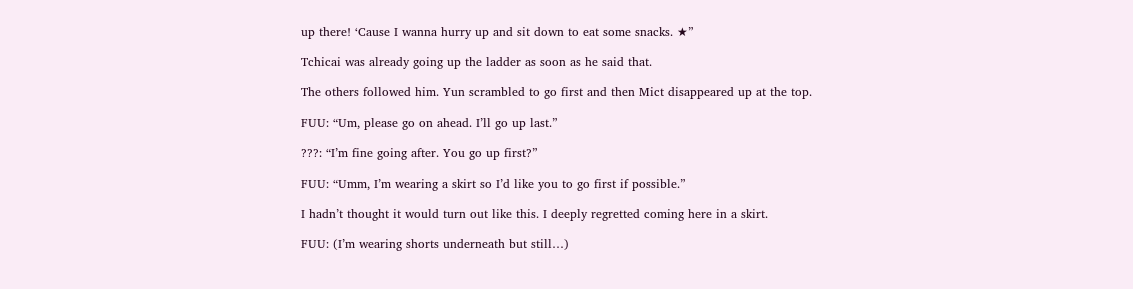up there! ‘Cause I wanna hurry up and sit down to eat some snacks. ★”

Tchicai was already going up the ladder as soon as he said that.

The others followed him. Yun scrambled to go first and then Mict disappeared up at the top.

FUU: “Um, please go on ahead. I’ll go up last.”

???: “I’m fine going after. You go up first?”

FUU: “Umm, I’m wearing a skirt so I’d like you to go first if possible.”

I hadn’t thought it would turn out like this. I deeply regretted coming here in a skirt.

FUU: (I’m wearing shorts underneath but still…)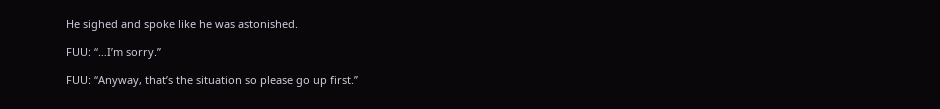He sighed and spoke like he was astonished.

FUU: “…I’m sorry.”

FUU: “Anyway, that’s the situation so please go up first.”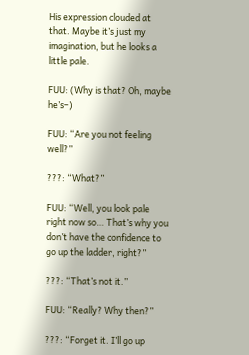His expression clouded at that. Maybe it’s just my imagination, but he looks a little pale.

FUU: (Why is that? Oh, maybe he’s–)

FUU: “Are you not feeling well?”

???: “What?”

FUU: “Well, you look pale right now so… That’s why you don’t have the confidence to go up the ladder, right?”

???: “That’s not it.”

FUU: “Really? Why then?”

???: “Forget it. I’ll go up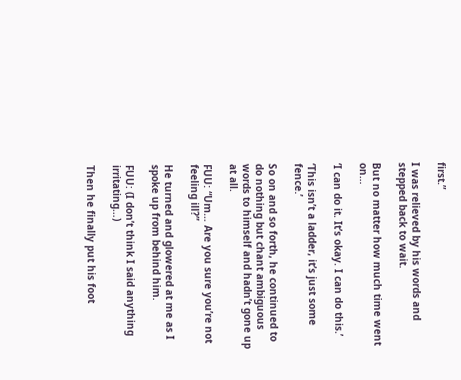first.”

I was relieved by his words and stepped back to wait.

But no matter how much time went on…

‘I can do it. It’s okay. I can do this.’

‘This isn’t a ladder, it’s just some fence.’

So on and so forth, he continued to do nothing but chant ambiguous words to himself and hadn’t gone up at all.

FUU: “Um… Are you sure you’re not feeling ill?”

He turned and glowered at me as I spoke up from behind him.

FUU: (I don’t think I said anything irritating…)

Then he finally put his foot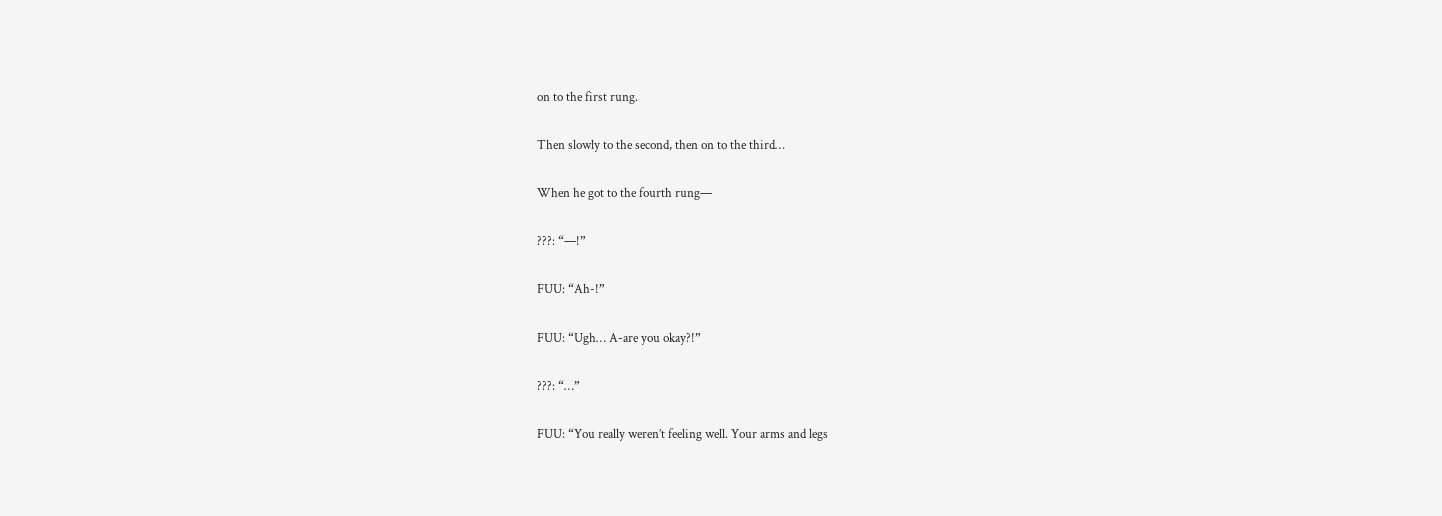on to the first rung.

Then slowly to the second, then on to the third…

When he got to the fourth rung—

???: “—!”

FUU: “Ah-!”

FUU: “Ugh… A-are you okay?!”

???: “…”

FUU: “You really weren’t feeling well. Your arms and legs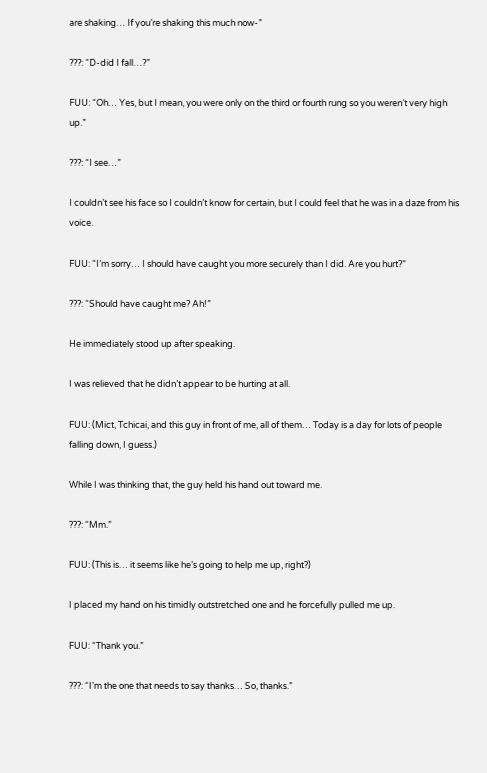are shaking… If you’re shaking this much now-”

???: “D-did I fall…?”

FUU: “Oh… Yes, but I mean, you were only on the third or fourth rung so you weren’t very high up.”

???: “I see…”

I couldn’t see his face so I couldn’t know for certain, but I could feel that he was in a daze from his voice.

FUU: “I’m sorry… I should have caught you more securely than I did. Are you hurt?”

???: “Should have caught me? Ah!”

He immediately stood up after speaking.

I was relieved that he didn’t appear to be hurting at all.

FUU: (Mict, Tchicai, and this guy in front of me, all of them… Today is a day for lots of people falling down, I guess.)

While I was thinking that, the guy held his hand out toward me.

???: “Mm.”

FUU: (This is… it seems like he’s going to help me up, right?)

I placed my hand on his timidly outstretched one and he forcefully pulled me up.

FUU: “Thank you.”

???: “I’m the one that needs to say thanks… So, thanks.”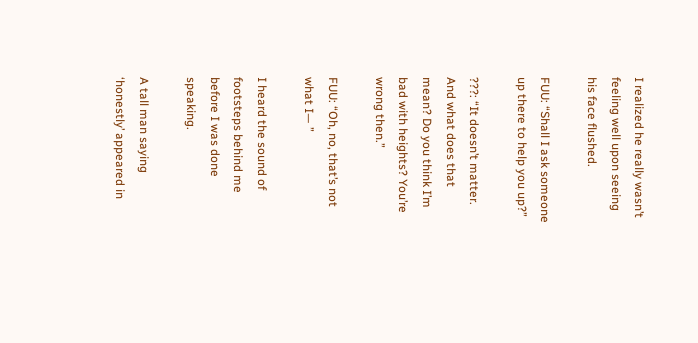I realized he really wasn’t feeling well upon seeing his face flushed.

FUU: “Shall I ask someone up there to help you up?”

???: “It doesn’t matter. And what does that mean? Do you think I’m bad with heights? You’re wrong then.”

FUU: “Oh, no, that’s not what I— ”

I heard the sound of footsteps behind me before I was done speaking.

A tall man saying ‘honestly’ appeared in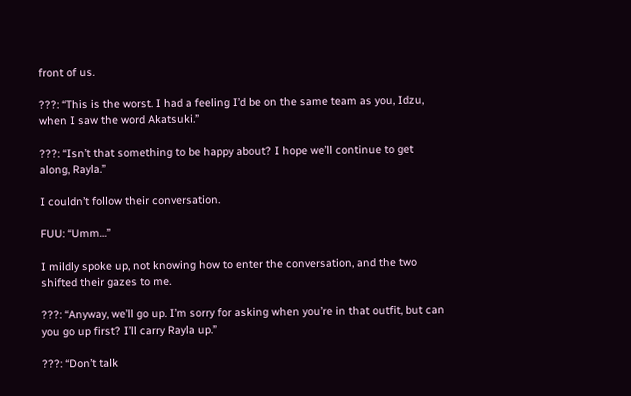front of us.

???: “This is the worst. I had a feeling I’d be on the same team as you, Idzu, when I saw the word Akatsuki.”

???: “Isn’t that something to be happy about? I hope we’ll continue to get along, Rayla.”

I couldn’t follow their conversation.

FUU: “Umm…”

I mildly spoke up, not knowing how to enter the conversation, and the two shifted their gazes to me.

???: “Anyway, we’ll go up. I’m sorry for asking when you’re in that outfit, but can you go up first? I’ll carry Rayla up.”

???: “Don’t talk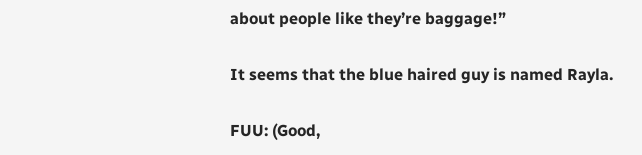about people like they’re baggage!”

It seems that the blue haired guy is named Rayla.

FUU: (Good,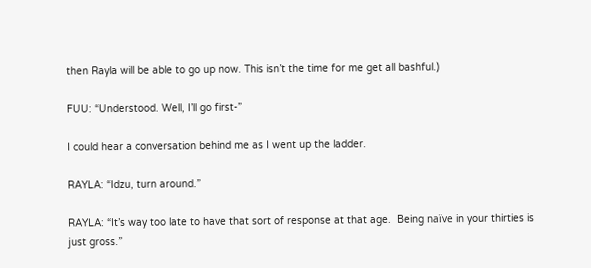then Rayla will be able to go up now. This isn’t the time for me get all bashful.)

FUU: “Understood. Well, I’ll go first-”

I could hear a conversation behind me as I went up the ladder.

RAYLA: “Idzu, turn around.”

RAYLA: “It’s way too late to have that sort of response at that age.  Being naïve in your thirties is just gross.”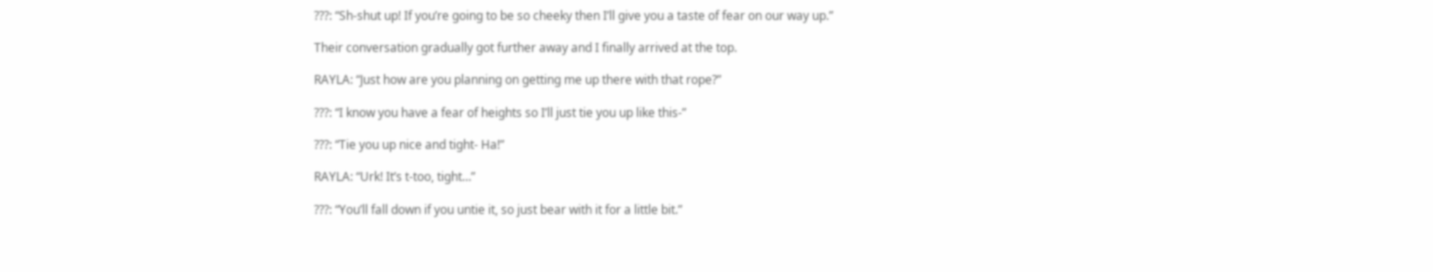???: “Sh-shut up! If you’re going to be so cheeky then I’ll give you a taste of fear on our way up.”

Their conversation gradually got further away and I finally arrived at the top.

RAYLA: “Just how are you planning on getting me up there with that rope?”

???: “I know you have a fear of heights so I’ll just tie you up like this-”

???: “Tie you up nice and tight- Ha!”

RAYLA: “Urk! It’s t-too, tight…”

???: “You’ll fall down if you untie it, so just bear with it for a little bit.”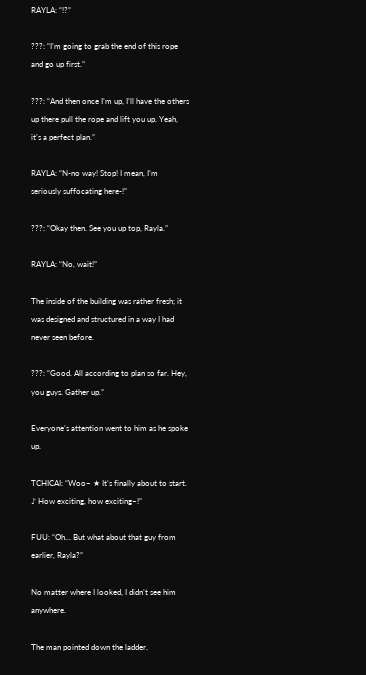RAYLA: “!?”

???: “I’m going to grab the end of this rope and go up first.”

???: “And then once I’m up, I’ll have the others up there pull the rope and lift you up. Yeah, it’s a perfect plan.”

RAYLA: “N-no way! Stop! I mean, I’m seriously suffocating here-!”

???: “Okay then. See you up top, Rayla.”

RAYLA: “No, wait!”

The inside of the building was rather fresh; it was designed and structured in a way I had never seen before.

???: “Good. All according to plan so far. Hey, you guys. Gather up.”

Everyone’s attention went to him as he spoke up.

TCHICAI: “Woo~ ★ It’s finally about to start. ♪ How exciting, how exciting~!”

FUU: “Oh… But what about that guy from earlier, Rayla?”

No matter where I looked, I didn’t see him anywhere.

The man pointed down the ladder.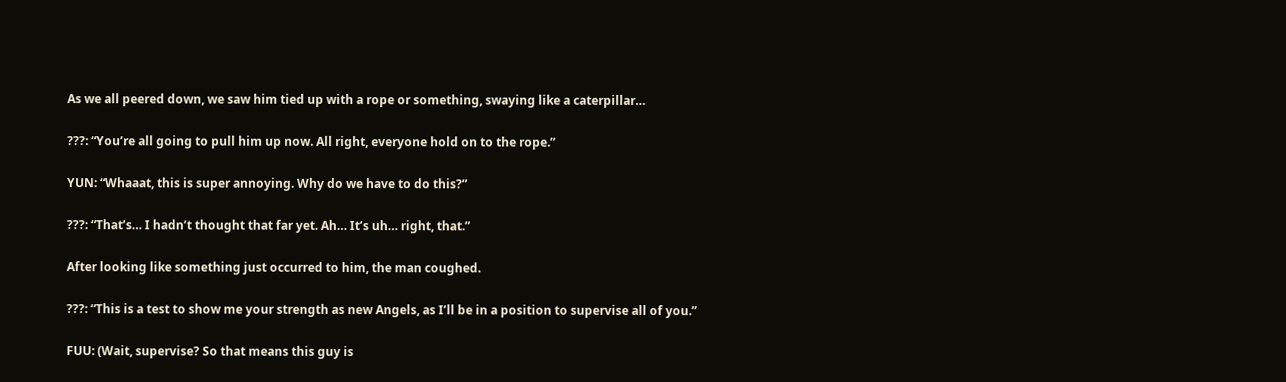As we all peered down, we saw him tied up with a rope or something, swaying like a caterpillar…

???: “You’re all going to pull him up now. All right, everyone hold on to the rope.”

YUN: “Whaaat, this is super annoying. Why do we have to do this?”

???: “That’s… I hadn’t thought that far yet. Ah… It’s uh… right, that.”

After looking like something just occurred to him, the man coughed.

???: “This is a test to show me your strength as new Angels, as I’ll be in a position to supervise all of you.”

FUU: (Wait, supervise? So that means this guy is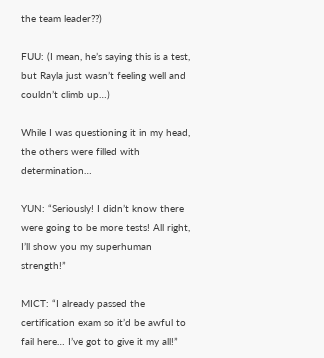the team leader??)

FUU: (I mean, he’s saying this is a test, but Rayla just wasn’t feeling well and couldn’t climb up…)

While I was questioning it in my head, the others were filled with determination…

YUN: “Seriously! I didn’t know there were going to be more tests! All right, I’ll show you my superhuman strength!”

MICT: “I already passed the certification exam so it’d be awful to fail here… I’ve got to give it my all!”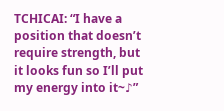TCHICAI: “I have a position that doesn’t require strength, but it looks fun so I’ll put my energy into it~♪”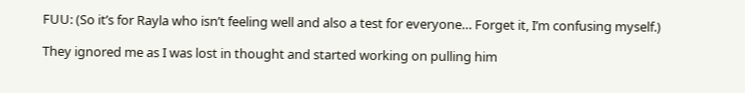FUU: (So it’s for Rayla who isn’t feeling well and also a test for everyone… Forget it, I’m confusing myself.)

They ignored me as I was lost in thought and started working on pulling him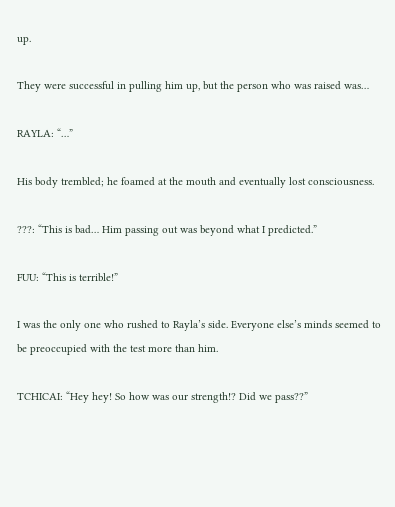up.

They were successful in pulling him up, but the person who was raised was…

RAYLA: “…”

His body trembled; he foamed at the mouth and eventually lost consciousness.

???: “This is bad… Him passing out was beyond what I predicted.”

FUU: “This is terrible!”

I was the only one who rushed to Rayla’s side. Everyone else’s minds seemed to be preoccupied with the test more than him.

TCHICAI: “Hey hey! So how was our strength!? Did we pass??”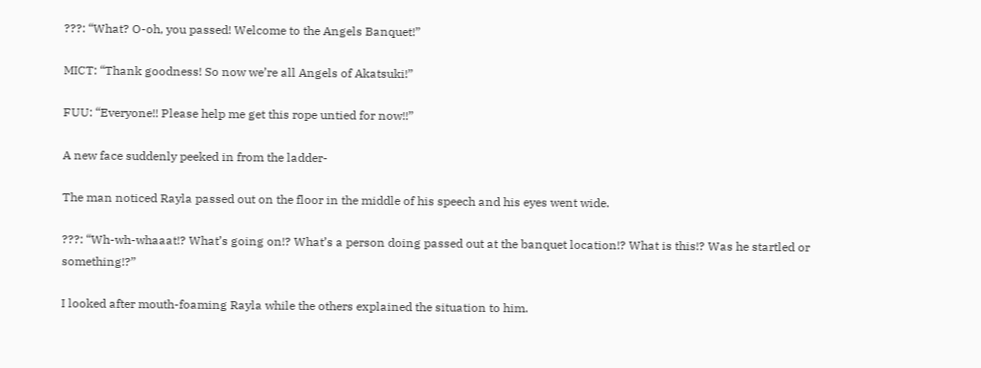???: “What? O-oh, you passed! Welcome to the Angels Banquet!”

MICT: “Thank goodness! So now we’re all Angels of Akatsuki!”

FUU: “Everyone!! Please help me get this rope untied for now!!”

A new face suddenly peeked in from the ladder-

The man noticed Rayla passed out on the floor in the middle of his speech and his eyes went wide.

???: “Wh-wh-whaaat!? What’s going on!? What’s a person doing passed out at the banquet location!? What is this!? Was he startled or something!?”

I looked after mouth-foaming Rayla while the others explained the situation to him.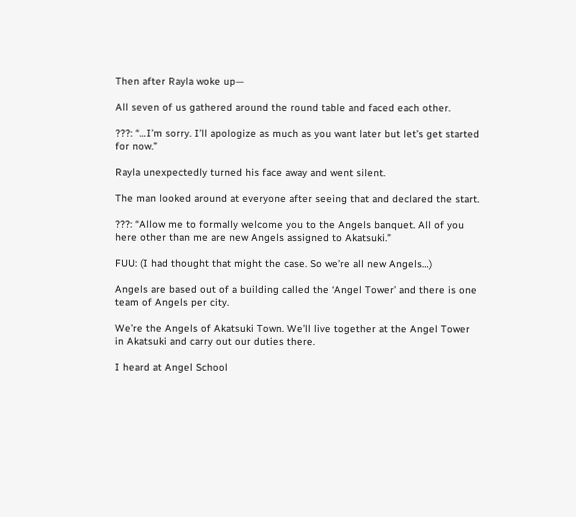Then after Rayla woke up—

All seven of us gathered around the round table and faced each other.

???: “…I’m sorry. I’ll apologize as much as you want later but let’s get started for now.”

Rayla unexpectedly turned his face away and went silent.

The man looked around at everyone after seeing that and declared the start.

???: “Allow me to formally welcome you to the Angels banquet. All of you here other than me are new Angels assigned to Akatsuki.”

FUU: (I had thought that might the case. So we’re all new Angels…)

Angels are based out of a building called the ‘Angel Tower’ and there is one team of Angels per city.

We’re the Angels of Akatsuki Town. We’ll live together at the Angel Tower in Akatsuki and carry out our duties there.

I heard at Angel School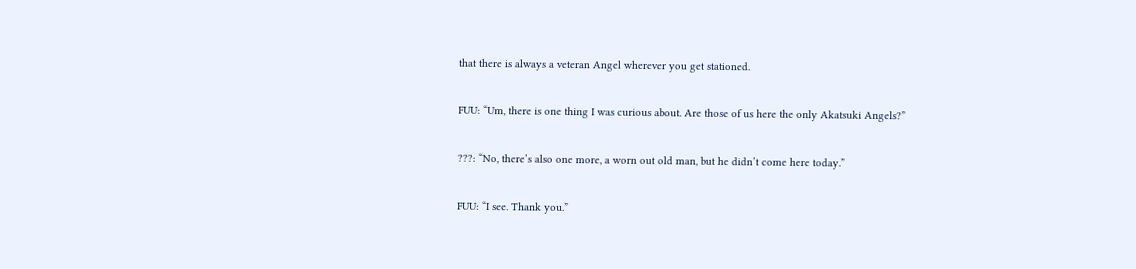that there is always a veteran Angel wherever you get stationed.

FUU: “Um, there is one thing I was curious about. Are those of us here the only Akatsuki Angels?”

???: “No, there’s also one more, a worn out old man, but he didn’t come here today.”

FUU: “I see. Thank you.”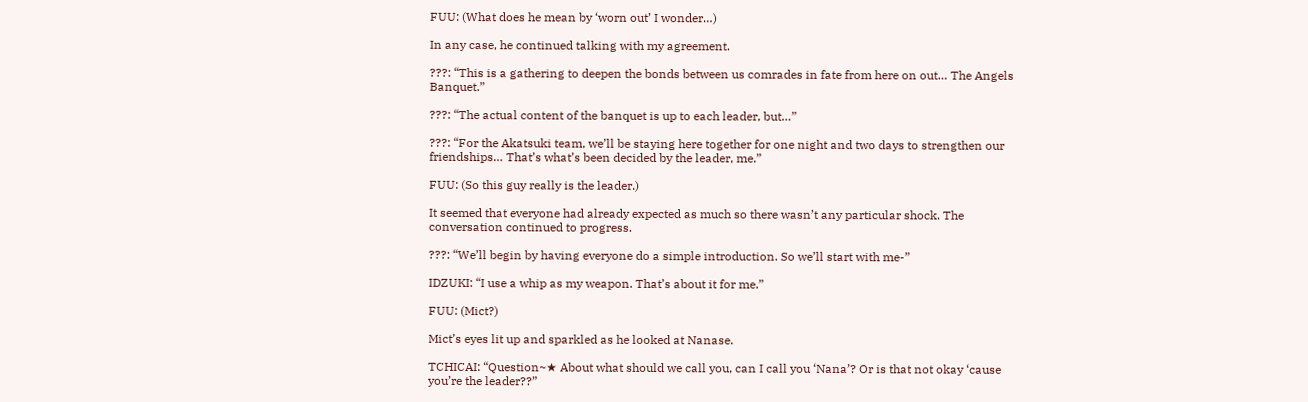FUU: (What does he mean by ‘worn out’ I wonder…)

In any case, he continued talking with my agreement.

???: “This is a gathering to deepen the bonds between us comrades in fate from here on out… The Angels Banquet.”

???: “The actual content of the banquet is up to each leader, but…”

???: “For the Akatsuki team, we’ll be staying here together for one night and two days to strengthen our friendships… That’s what’s been decided by the leader, me.”

FUU: (So this guy really is the leader.)

It seemed that everyone had already expected as much so there wasn’t any particular shock. The conversation continued to progress.

???: “We’ll begin by having everyone do a simple introduction. So we’ll start with me-”

IDZUKI: “I use a whip as my weapon. That’s about it for me.”

FUU: (Mict?)

Mict’s eyes lit up and sparkled as he looked at Nanase.

TCHICAI: “Question~★ About what should we call you, can I call you ‘Nana’? Or is that not okay ‘cause you’re the leader??”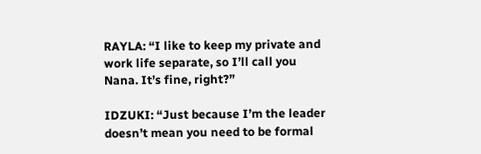RAYLA: “I like to keep my private and work life separate, so I’ll call you Nana. It’s fine, right?”

IDZUKI: “Just because I’m the leader doesn’t mean you need to be formal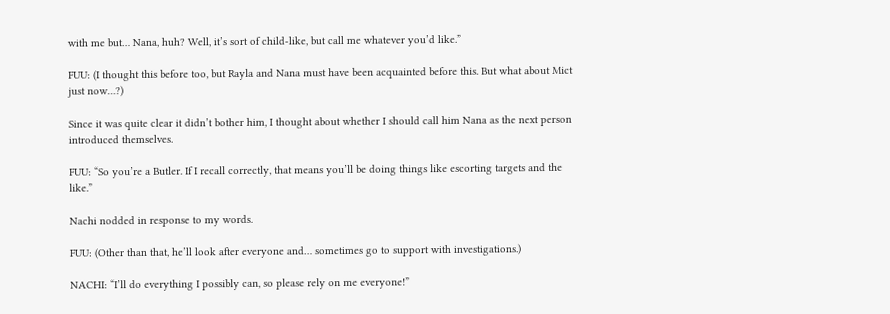with me but… Nana, huh? Well, it’s sort of child-like, but call me whatever you’d like.”

FUU: (I thought this before too, but Rayla and Nana must have been acquainted before this. But what about Mict just now…?)

Since it was quite clear it didn’t bother him, I thought about whether I should call him Nana as the next person introduced themselves.

FUU: “So you’re a Butler. If I recall correctly, that means you’ll be doing things like escorting targets and the like.”

Nachi nodded in response to my words.

FUU: (Other than that, he’ll look after everyone and… sometimes go to support with investigations.)

NACHI: “I’ll do everything I possibly can, so please rely on me everyone!”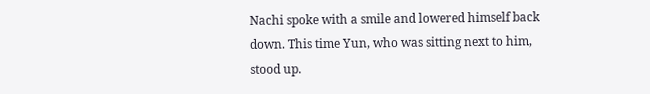Nachi spoke with a smile and lowered himself back down. This time Yun, who was sitting next to him, stood up.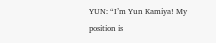YUN: “I’m Yun Kamiya! My position is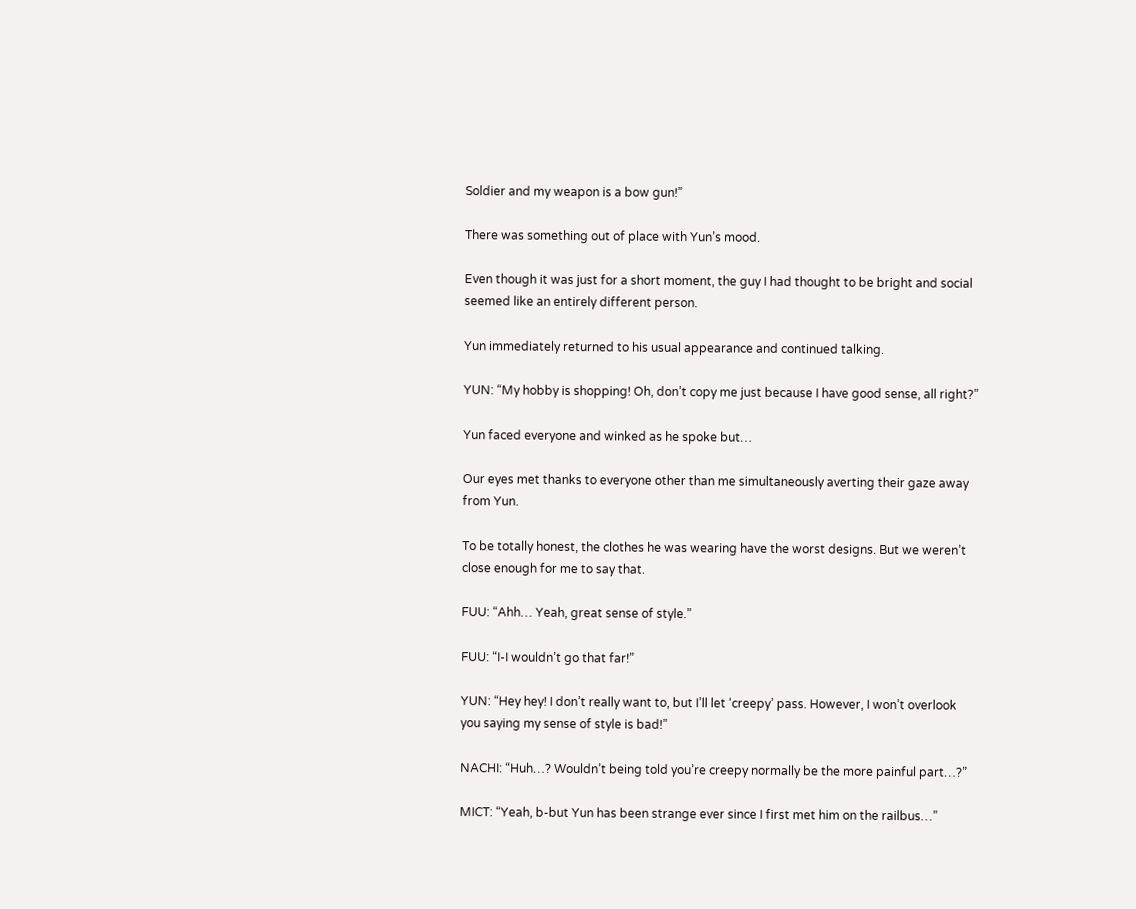Soldier and my weapon is a bow gun!”

There was something out of place with Yun’s mood.

Even though it was just for a short moment, the guy I had thought to be bright and social seemed like an entirely different person.

Yun immediately returned to his usual appearance and continued talking.

YUN: “My hobby is shopping! Oh, don’t copy me just because I have good sense, all right?”

Yun faced everyone and winked as he spoke but…

Our eyes met thanks to everyone other than me simultaneously averting their gaze away from Yun.

To be totally honest, the clothes he was wearing have the worst designs. But we weren’t close enough for me to say that.

FUU: “Ahh… Yeah, great sense of style.”

FUU: “I-I wouldn’t go that far!”

YUN: “Hey hey! I don’t really want to, but I’ll let ‘creepy’ pass. However, I won’t overlook you saying my sense of style is bad!”

NACHI: “Huh…? Wouldn’t being told you’re creepy normally be the more painful part…?”

MICT: “Yeah, b-but Yun has been strange ever since I first met him on the railbus…”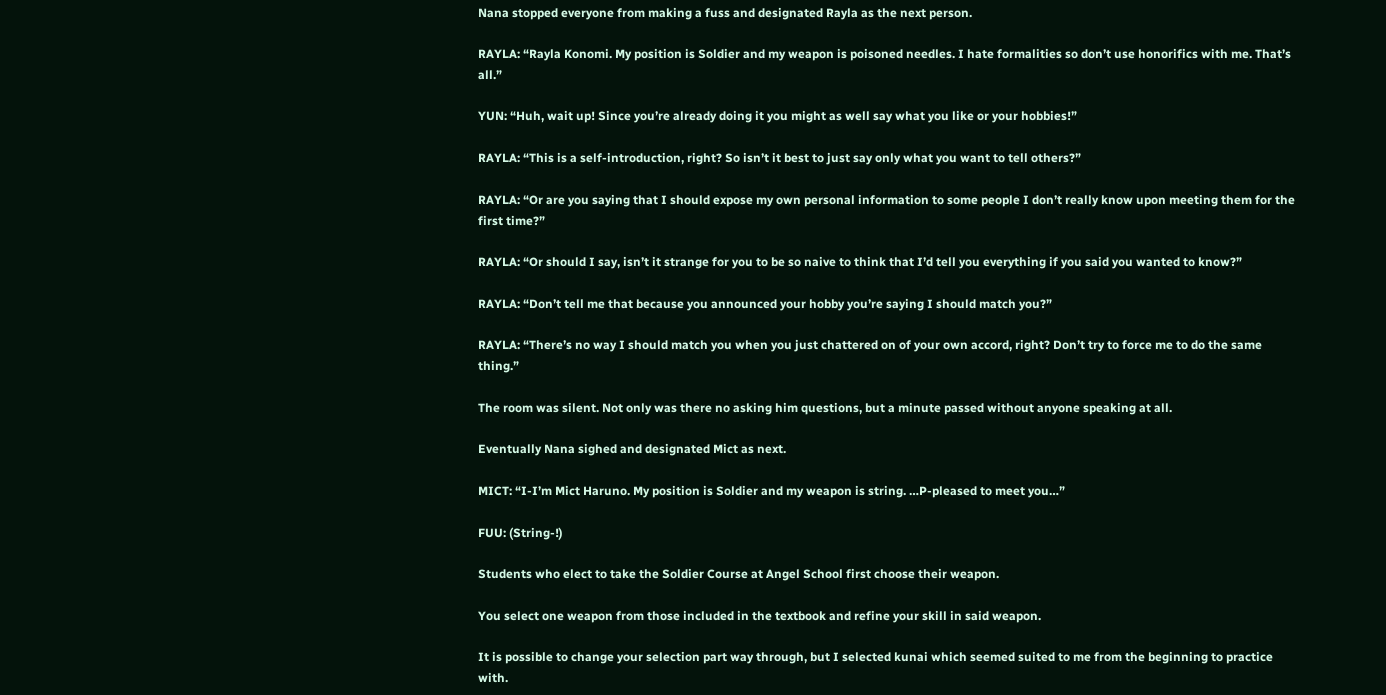Nana stopped everyone from making a fuss and designated Rayla as the next person.

RAYLA: “Rayla Konomi. My position is Soldier and my weapon is poisoned needles. I hate formalities so don’t use honorifics with me. That’s all.”

YUN: “Huh, wait up! Since you’re already doing it you might as well say what you like or your hobbies!”

RAYLA: “This is a self-introduction, right? So isn’t it best to just say only what you want to tell others?”

RAYLA: “Or are you saying that I should expose my own personal information to some people I don’t really know upon meeting them for the first time?”

RAYLA: “Or should I say, isn’t it strange for you to be so naive to think that I’d tell you everything if you said you wanted to know?”

RAYLA: “Don’t tell me that because you announced your hobby you’re saying I should match you?”

RAYLA: “There’s no way I should match you when you just chattered on of your own accord, right? Don’t try to force me to do the same thing.”

The room was silent. Not only was there no asking him questions, but a minute passed without anyone speaking at all.

Eventually Nana sighed and designated Mict as next.

MICT: “I-I’m Mict Haruno. My position is Soldier and my weapon is string. …P-pleased to meet you…”

FUU: (String-!)

Students who elect to take the Soldier Course at Angel School first choose their weapon.

You select one weapon from those included in the textbook and refine your skill in said weapon.

It is possible to change your selection part way through, but I selected kunai which seemed suited to me from the beginning to practice with.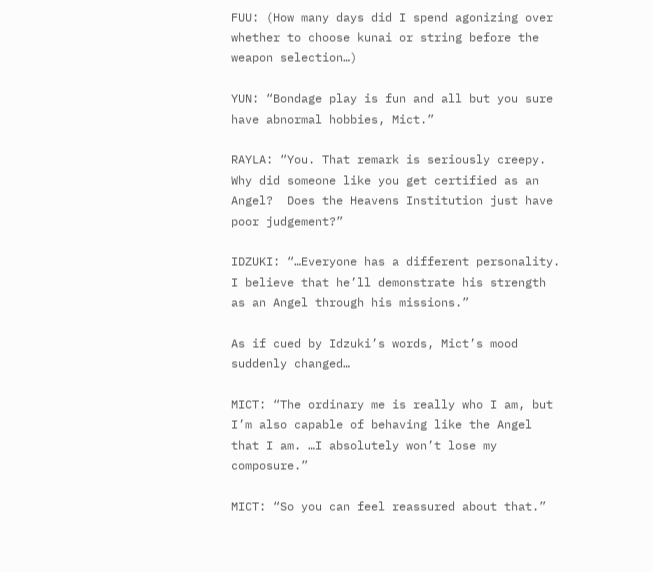FUU: (How many days did I spend agonizing over whether to choose kunai or string before the weapon selection…)

YUN: “Bondage play is fun and all but you sure have abnormal hobbies, Mict.”

RAYLA: “You. That remark is seriously creepy. Why did someone like you get certified as an Angel?  Does the Heavens Institution just have poor judgement?”

IDZUKI: “…Everyone has a different personality. I believe that he’ll demonstrate his strength as an Angel through his missions.”

As if cued by Idzuki’s words, Mict’s mood suddenly changed…

MICT: “The ordinary me is really who I am, but I’m also capable of behaving like the Angel that I am. …I absolutely won’t lose my composure.”

MICT: “So you can feel reassured about that.”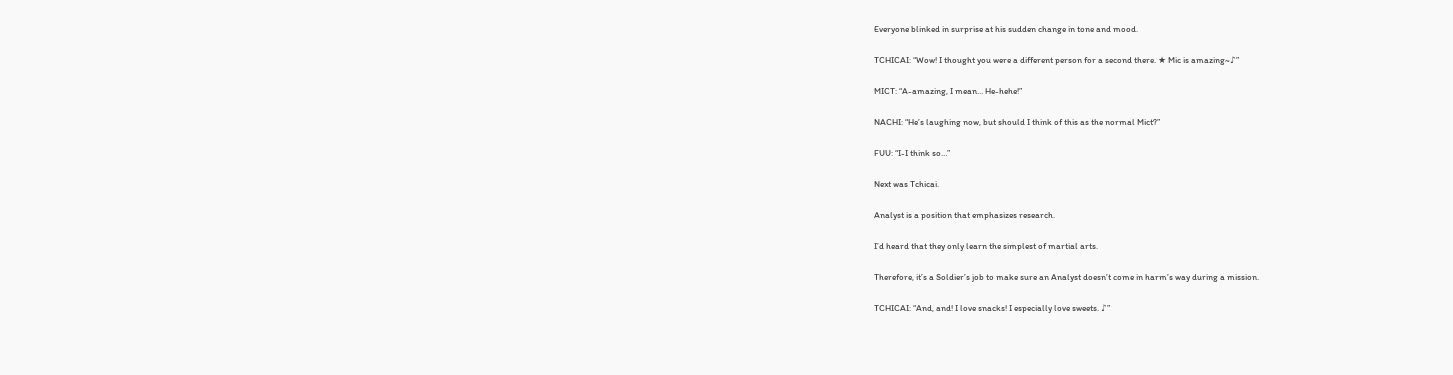Everyone blinked in surprise at his sudden change in tone and mood.

TCHICAI: “Wow! I thought you were a different person for a second there. ★ Mic is amazing~♪”

MICT: “A-amazing, I mean… He-hehe!”

NACHI: “He’s laughing now, but should I think of this as the normal Mict?”

FUU: “I-I think so…”

Next was Tchicai.

Analyst is a position that emphasizes research.

I’d heard that they only learn the simplest of martial arts.

Therefore, it’s a Soldier’s job to make sure an Analyst doesn’t come in harm’s way during a mission.

TCHICAI: “And, and! I love snacks! I especially love sweets. ♪”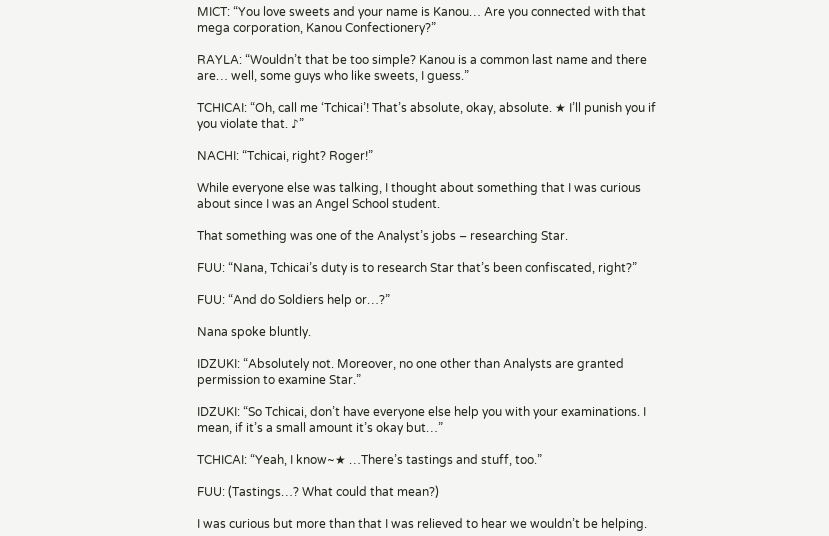MICT: “You love sweets and your name is Kanou… Are you connected with that mega corporation, Kanou Confectionery?”

RAYLA: “Wouldn’t that be too simple? Kanou is a common last name and there are… well, some guys who like sweets, I guess.”

TCHICAI: “Oh, call me ‘Tchicai’! That’s absolute, okay, absolute. ★ I’ll punish you if you violate that. ♪”

NACHI: “Tchicai, right? Roger!”

While everyone else was talking, I thought about something that I was curious about since I was an Angel School student.

That something was one of the Analyst’s jobs – researching Star.

FUU: “Nana, Tchicai’s duty is to research Star that’s been confiscated, right?”

FUU: “And do Soldiers help or…?”

Nana spoke bluntly.

IDZUKI: “Absolutely not. Moreover, no one other than Analysts are granted permission to examine Star.”

IDZUKI: “So Tchicai, don’t have everyone else help you with your examinations. I mean, if it’s a small amount it’s okay but…”

TCHICAI: “Yeah, I know~★ …There’s tastings and stuff, too.”

FUU: (Tastings…? What could that mean?)

I was curious but more than that I was relieved to hear we wouldn’t be helping.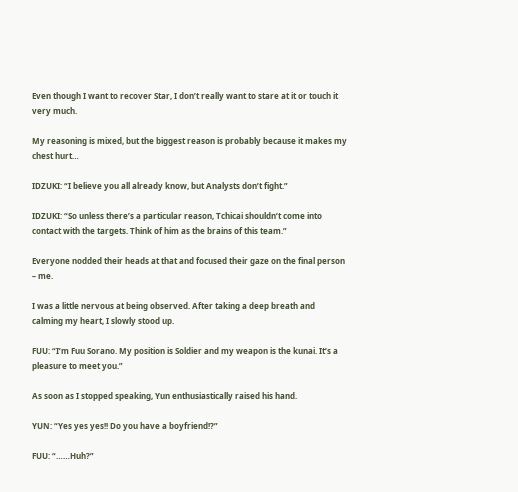Even though I want to recover Star, I don’t really want to stare at it or touch it very much.

My reasoning is mixed, but the biggest reason is probably because it makes my chest hurt…

IDZUKI: “I believe you all already know, but Analysts don’t fight.”

IDZUKI: “So unless there’s a particular reason, Tchicai shouldn’t come into contact with the targets. Think of him as the brains of this team.”

Everyone nodded their heads at that and focused their gaze on the final person – me.

I was a little nervous at being observed. After taking a deep breath and calming my heart, I slowly stood up.

FUU: “I’m Fuu Sorano. My position is Soldier and my weapon is the kunai. It’s a pleasure to meet you.”

As soon as I stopped speaking, Yun enthusiastically raised his hand.

YUN: “Yes yes yes!! Do you have a boyfriend!?”

FUU: “……Huh?”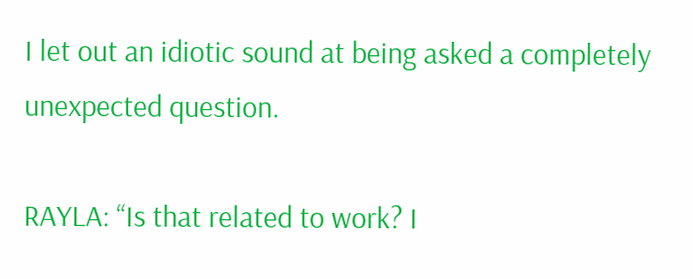I let out an idiotic sound at being asked a completely unexpected question.

RAYLA: “Is that related to work? I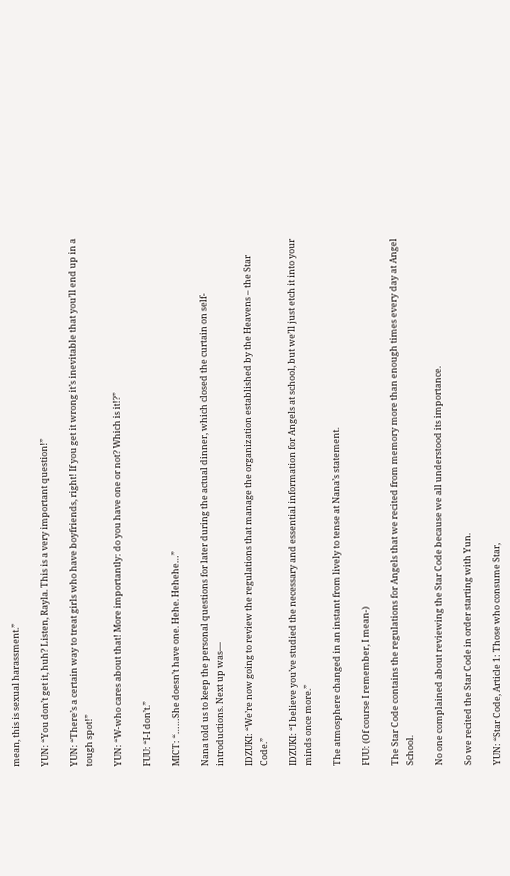mean, this is sexual harassment.”

YUN: “You don’t get it, huh? Listen, Rayla. This is a very important question!”

YUN: “There’s a certain way to treat girls who have boyfriends, right! If you get it wrong it’s inevitable that you’ll end up in a tough spot!”

YUN: “W-who cares about that! More importantly: do you have one or not? Which is it!?”

FUU: “I-I don’t.”

MICT: “……She doesn’t have one. Hehe. Hehehe…”

Nana told us to keep the personal questions for later during the actual dinner, which closed the curtain on self-introductions. Next up was—

IDZUKI: “We’re now going to review the regulations that manage the organization established by the Heavens – the Star Code.”

IDZUKI: “I believe you’ve studied the necessary and essential information for Angels at school, but we’ll just etch it into your minds once more.”

The atmosphere changed in an instant from lively to tense at Nana’s statement.

FUU: (Of course I remember, I mean-)

The Star Code contains the regulations for Angels that we recited from memory more than enough times every day at Angel School.

No one complained about reviewing the Star Code because we all understood its importance.

So we recited the Star Code in order starting with Yun.

YUN: “Star Code, Article 1: Those who consume Star,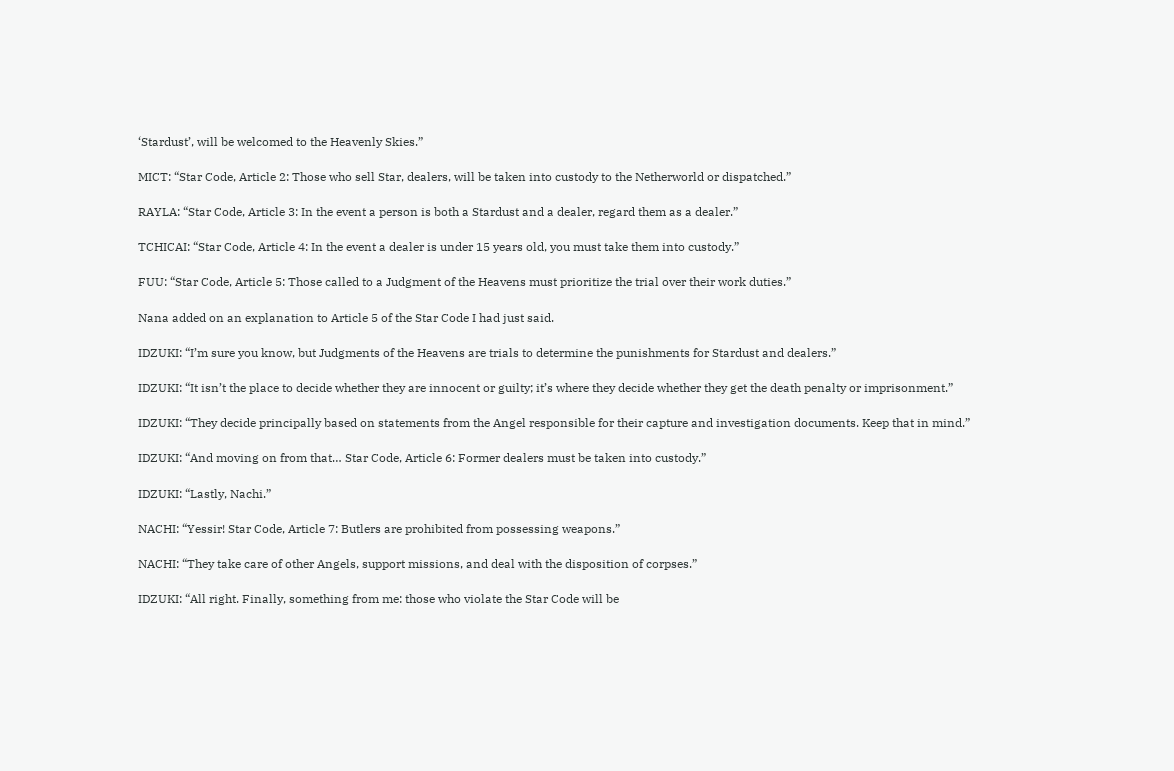‘Stardust’, will be welcomed to the Heavenly Skies.”

MICT: “Star Code, Article 2: Those who sell Star, dealers, will be taken into custody to the Netherworld or dispatched.”

RAYLA: “Star Code, Article 3: In the event a person is both a Stardust and a dealer, regard them as a dealer.”

TCHICAI: “Star Code, Article 4: In the event a dealer is under 15 years old, you must take them into custody.”

FUU: “Star Code, Article 5: Those called to a Judgment of the Heavens must prioritize the trial over their work duties.”

Nana added on an explanation to Article 5 of the Star Code I had just said.

IDZUKI: “I’m sure you know, but Judgments of the Heavens are trials to determine the punishments for Stardust and dealers.”

IDZUKI: “It isn’t the place to decide whether they are innocent or guilty; it’s where they decide whether they get the death penalty or imprisonment.”

IDZUKI: “They decide principally based on statements from the Angel responsible for their capture and investigation documents. Keep that in mind.”

IDZUKI: “And moving on from that… Star Code, Article 6: Former dealers must be taken into custody.”

IDZUKI: “Lastly, Nachi.”

NACHI: “Yessir! Star Code, Article 7: Butlers are prohibited from possessing weapons.”

NACHI: “They take care of other Angels, support missions, and deal with the disposition of corpses.”

IDZUKI: “All right. Finally, something from me: those who violate the Star Code will be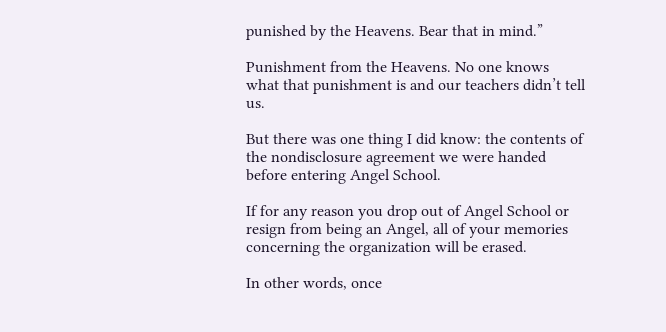punished by the Heavens. Bear that in mind.”

Punishment from the Heavens. No one knows what that punishment is and our teachers didn’t tell us.

But there was one thing I did know: the contents of the nondisclosure agreement we were handed before entering Angel School.

If for any reason you drop out of Angel School or resign from being an Angel, all of your memories concerning the organization will be erased.

In other words, once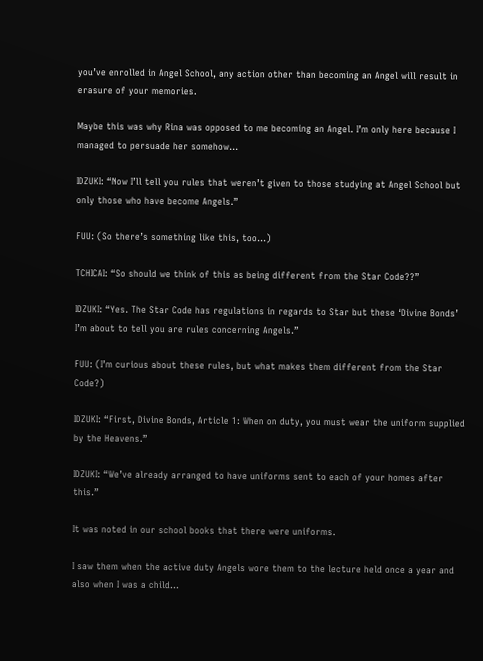you’ve enrolled in Angel School, any action other than becoming an Angel will result in erasure of your memories.

Maybe this was why Rina was opposed to me becoming an Angel. I’m only here because I managed to persuade her somehow…

IDZUKI: “Now I’ll tell you rules that weren’t given to those studying at Angel School but only those who have become Angels.”

FUU: (So there’s something like this, too…)

TCHICAI: “So should we think of this as being different from the Star Code??”

IDZUKI: “Yes. The Star Code has regulations in regards to Star but these ‘Divine Bonds’ I’m about to tell you are rules concerning Angels.”

FUU: (I’m curious about these rules, but what makes them different from the Star Code?)

IDZUKI: “First, Divine Bonds, Article 1: When on duty, you must wear the uniform supplied by the Heavens.”

IDZUKI: “We’ve already arranged to have uniforms sent to each of your homes after this.”

It was noted in our school books that there were uniforms.

I saw them when the active duty Angels wore them to the lecture held once a year and also when I was a child…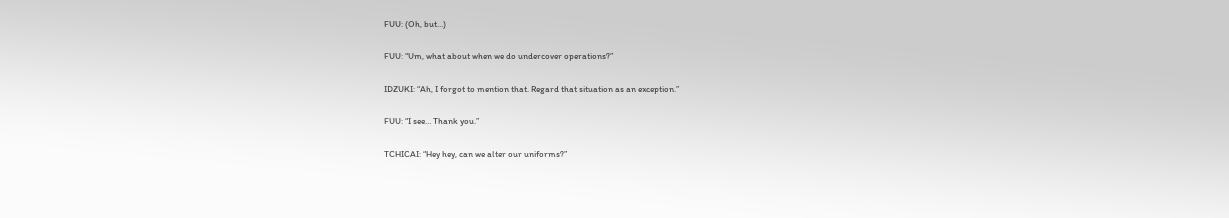FUU: (Oh, but…)

FUU: “Um, what about when we do undercover operations?”

IDZUKI: “Ah, I forgot to mention that. Regard that situation as an exception.”

FUU: “I see… Thank you.”

TCHICAI: “Hey hey, can we alter our uniforms?”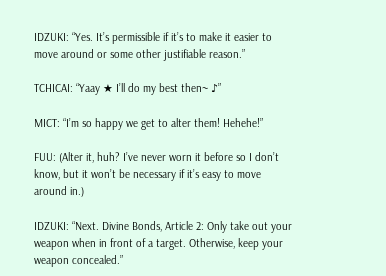IDZUKI: “Yes. It’s permissible if it’s to make it easier to move around or some other justifiable reason.”

TCHICAI: “Yaay ★ I’ll do my best then~ ♪”

MICT: “I’m so happy we get to alter them! Hehehe!”

FUU: (Alter it, huh? I’ve never worn it before so I don’t know, but it won’t be necessary if it’s easy to move around in.)

IDZUKI: “Next. Divine Bonds, Article 2: Only take out your weapon when in front of a target. Otherwise, keep your weapon concealed.”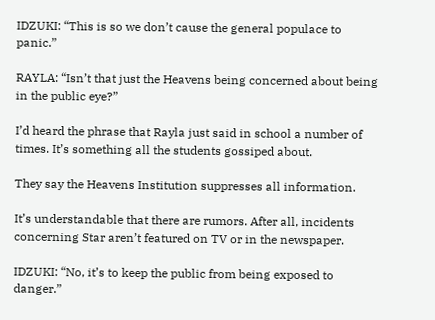IDZUKI: “This is so we don’t cause the general populace to panic.”

RAYLA: “Isn’t that just the Heavens being concerned about being in the public eye?”

I’d heard the phrase that Rayla just said in school a number of times. It’s something all the students gossiped about.

They say the Heavens Institution suppresses all information.

It’s understandable that there are rumors. After all, incidents concerning Star aren’t featured on TV or in the newspaper.

IDZUKI: “No, it’s to keep the public from being exposed to danger.”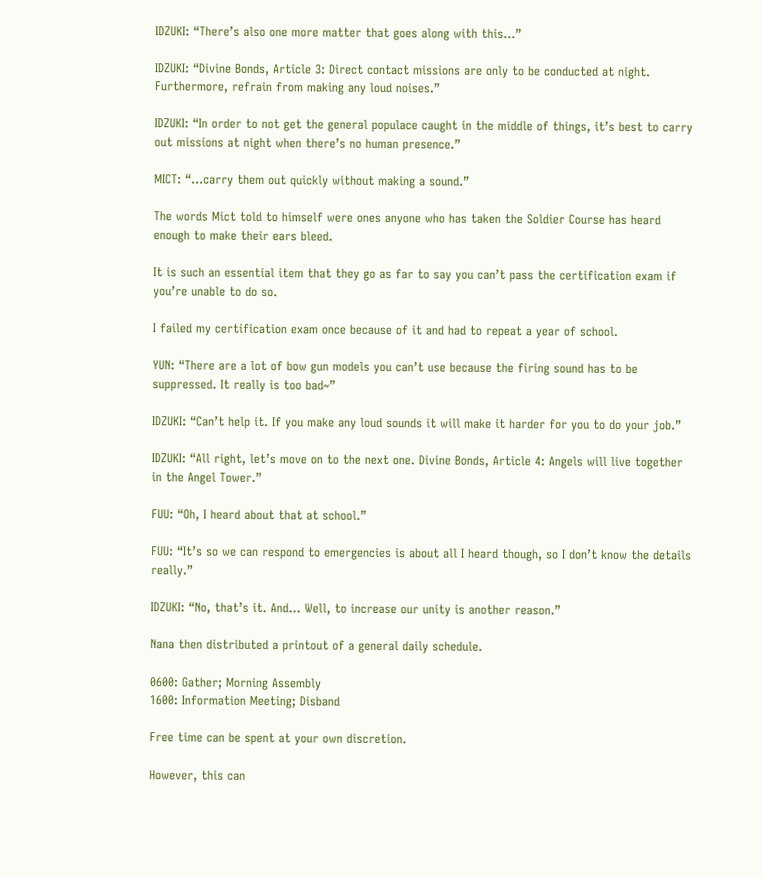IDZUKI: “There’s also one more matter that goes along with this…”

IDZUKI: “Divine Bonds, Article 3: Direct contact missions are only to be conducted at night. Furthermore, refrain from making any loud noises.”

IDZUKI: “In order to not get the general populace caught in the middle of things, it’s best to carry out missions at night when there’s no human presence.”

MICT: “…carry them out quickly without making a sound.”

The words Mict told to himself were ones anyone who has taken the Soldier Course has heard enough to make their ears bleed.

It is such an essential item that they go as far to say you can’t pass the certification exam if you’re unable to do so.

I failed my certification exam once because of it and had to repeat a year of school.

YUN: “There are a lot of bow gun models you can’t use because the firing sound has to be suppressed. It really is too bad~”

IDZUKI: “Can’t help it. If you make any loud sounds it will make it harder for you to do your job.”

IDZUKI: “All right, let’s move on to the next one. Divine Bonds, Article 4: Angels will live together in the Angel Tower.”

FUU: “Oh, I heard about that at school.”

FUU: “It’s so we can respond to emergencies is about all I heard though, so I don’t know the details really.”

IDZUKI: “No, that’s it. And… Well, to increase our unity is another reason.”

Nana then distributed a printout of a general daily schedule.

0600: Gather; Morning Assembly
1600: Information Meeting; Disband

Free time can be spent at your own discretion.

However, this can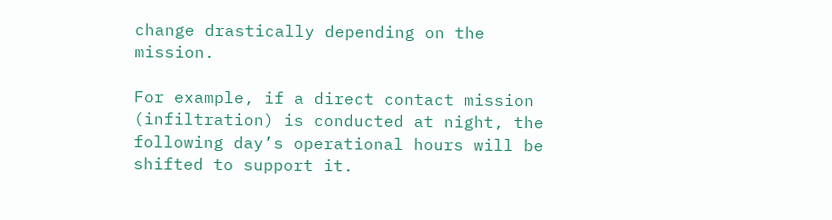change drastically depending on the mission.

For example, if a direct contact mission (infiltration) is conducted at night, the following day’s operational hours will be shifted to support it.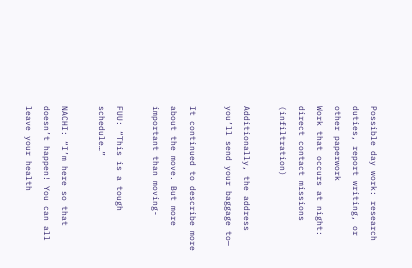Possible day work: research duties, report writing, or other paperwork
Work that occurs at night: direct contact missions (infiltration)

Additionally, the address you’ll send your baggage to—

It continued to describe more about the move. But more important than moving-

FUU: “This is a tough schedule…”

NACHI: “I’m here so that doesn’t happen! You can all leave your health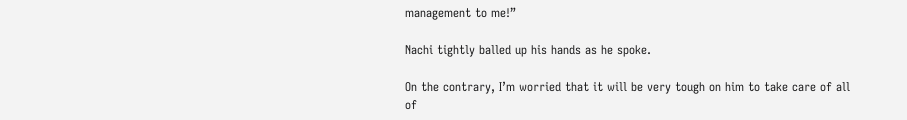management to me!”

Nachi tightly balled up his hands as he spoke.

On the contrary, I’m worried that it will be very tough on him to take care of all of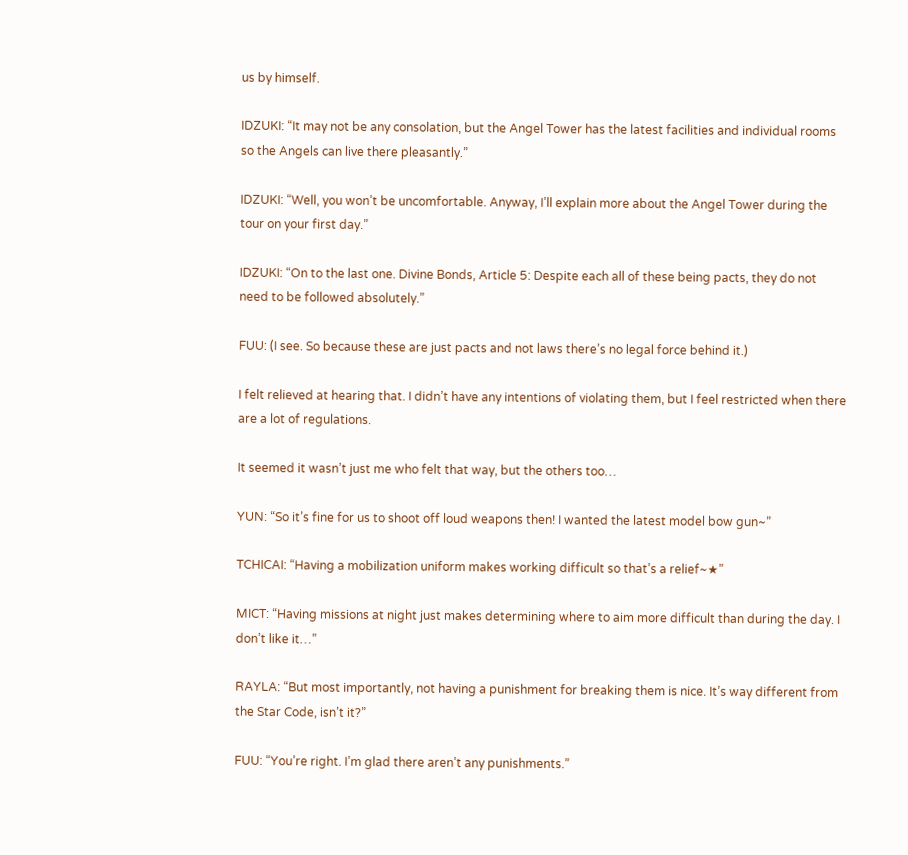us by himself.

IDZUKI: “It may not be any consolation, but the Angel Tower has the latest facilities and individual rooms so the Angels can live there pleasantly.”

IDZUKI: “Well, you won’t be uncomfortable. Anyway, I’ll explain more about the Angel Tower during the tour on your first day.”

IDZUKI: “On to the last one. Divine Bonds, Article 5: Despite each all of these being pacts, they do not need to be followed absolutely.”

FUU: (I see. So because these are just pacts and not laws there’s no legal force behind it.)

I felt relieved at hearing that. I didn’t have any intentions of violating them, but I feel restricted when there are a lot of regulations.

It seemed it wasn’t just me who felt that way, but the others too…

YUN: “So it’s fine for us to shoot off loud weapons then! I wanted the latest model bow gun~”

TCHICAI: “Having a mobilization uniform makes working difficult so that’s a relief~★”

MICT: “Having missions at night just makes determining where to aim more difficult than during the day. I don’t like it…”

RAYLA: “But most importantly, not having a punishment for breaking them is nice. It’s way different from the Star Code, isn’t it?”

FUU: “You’re right. I’m glad there aren’t any punishments.”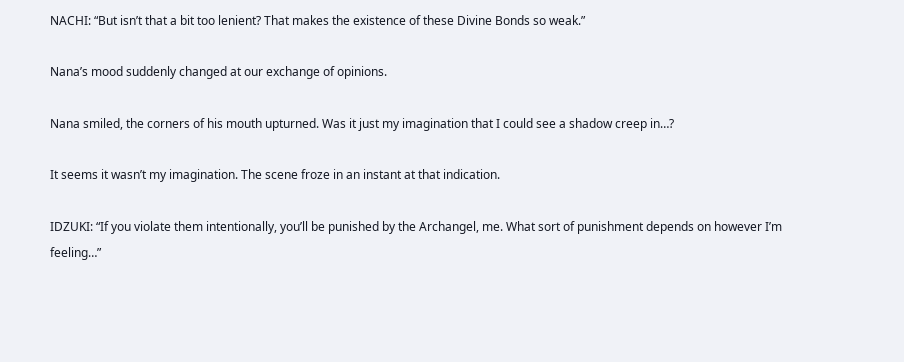NACHI: “But isn’t that a bit too lenient? That makes the existence of these Divine Bonds so weak.”

Nana’s mood suddenly changed at our exchange of opinions.

Nana smiled, the corners of his mouth upturned. Was it just my imagination that I could see a shadow creep in…?

It seems it wasn’t my imagination. The scene froze in an instant at that indication.

IDZUKI: “If you violate them intentionally, you’ll be punished by the Archangel, me. What sort of punishment depends on however I’m feeling…”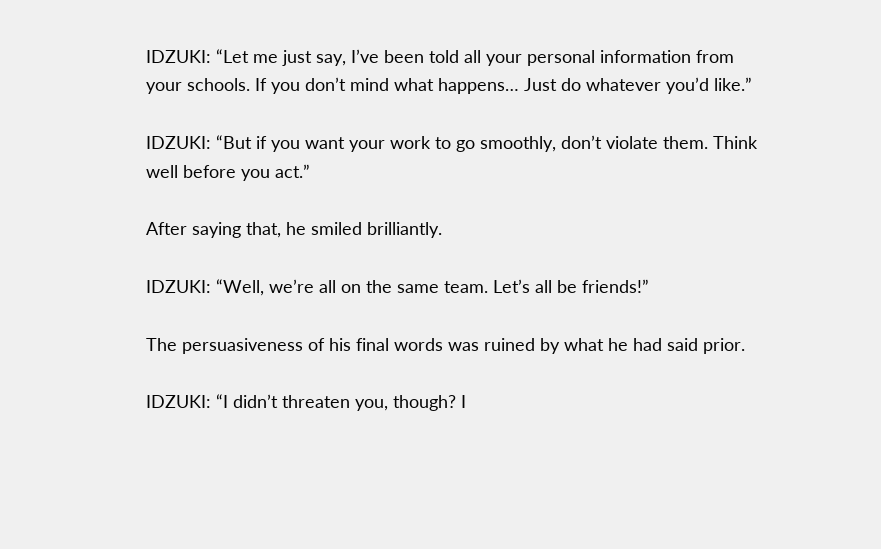IDZUKI: “Let me just say, I’ve been told all your personal information from your schools. If you don’t mind what happens… Just do whatever you’d like.”

IDZUKI: “But if you want your work to go smoothly, don’t violate them. Think well before you act.”

After saying that, he smiled brilliantly.

IDZUKI: “Well, we’re all on the same team. Let’s all be friends!”

The persuasiveness of his final words was ruined by what he had said prior.

IDZUKI: “I didn’t threaten you, though? I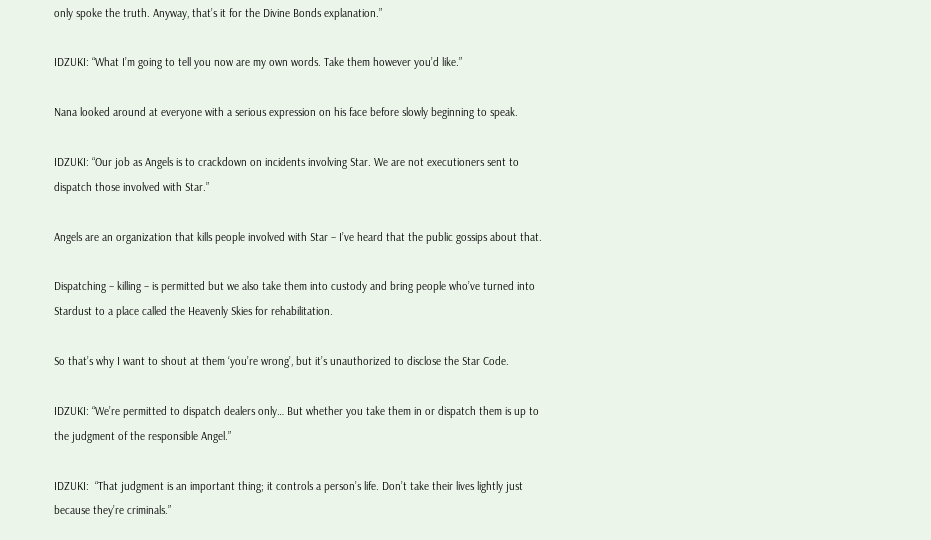only spoke the truth. Anyway, that’s it for the Divine Bonds explanation.”

IDZUKI: “What I’m going to tell you now are my own words. Take them however you’d like.”

Nana looked around at everyone with a serious expression on his face before slowly beginning to speak.

IDZUKI: “Our job as Angels is to crackdown on incidents involving Star. We are not executioners sent to dispatch those involved with Star.”

Angels are an organization that kills people involved with Star – I’ve heard that the public gossips about that.

Dispatching – killing – is permitted but we also take them into custody and bring people who’ve turned into Stardust to a place called the Heavenly Skies for rehabilitation.

So that’s why I want to shout at them ‘you’re wrong’, but it’s unauthorized to disclose the Star Code.

IDZUKI: “We’re permitted to dispatch dealers only… But whether you take them in or dispatch them is up to the judgment of the responsible Angel.”

IDZUKI:  “That judgment is an important thing; it controls a person’s life. Don’t take their lives lightly just because they’re criminals.”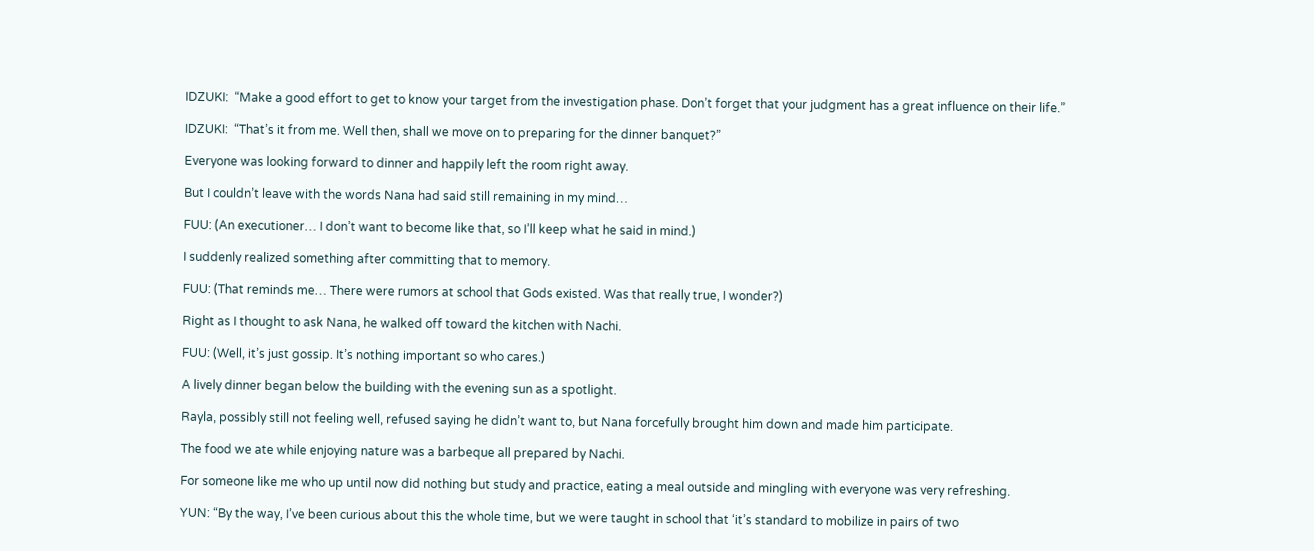IDZUKI:  “Make a good effort to get to know your target from the investigation phase. Don’t forget that your judgment has a great influence on their life.”

IDZUKI:  “That’s it from me. Well then, shall we move on to preparing for the dinner banquet?”

Everyone was looking forward to dinner and happily left the room right away.

But I couldn’t leave with the words Nana had said still remaining in my mind…

FUU: (An executioner… I don’t want to become like that, so I’ll keep what he said in mind.)

I suddenly realized something after committing that to memory.

FUU: (That reminds me… There were rumors at school that Gods existed. Was that really true, I wonder?)

Right as I thought to ask Nana, he walked off toward the kitchen with Nachi.

FUU: (Well, it’s just gossip. It’s nothing important so who cares.)

A lively dinner began below the building with the evening sun as a spotlight.

Rayla, possibly still not feeling well, refused saying he didn’t want to, but Nana forcefully brought him down and made him participate.

The food we ate while enjoying nature was a barbeque all prepared by Nachi.

For someone like me who up until now did nothing but study and practice, eating a meal outside and mingling with everyone was very refreshing.

YUN: “By the way, I’ve been curious about this the whole time, but we were taught in school that ‘it’s standard to mobilize in pairs of two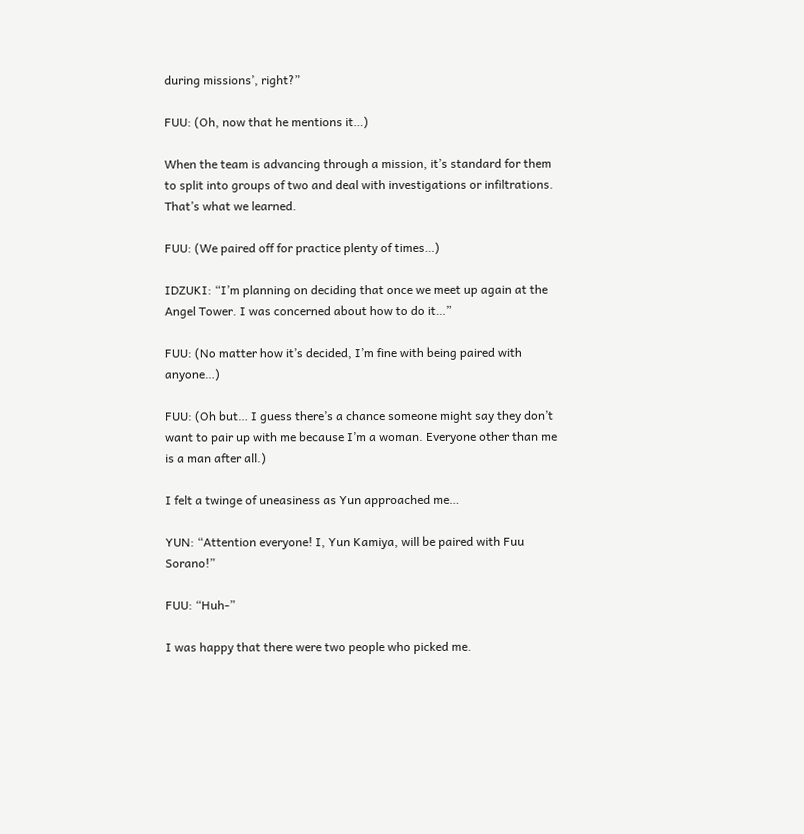during missions’, right?”

FUU: (Oh, now that he mentions it…)

When the team is advancing through a mission, it’s standard for them to split into groups of two and deal with investigations or infiltrations. That’s what we learned.

FUU: (We paired off for practice plenty of times…)

IDZUKI: “I’m planning on deciding that once we meet up again at the Angel Tower. I was concerned about how to do it…”

FUU: (No matter how it’s decided, I’m fine with being paired with anyone…)

FUU: (Oh but… I guess there’s a chance someone might say they don’t want to pair up with me because I’m a woman. Everyone other than me is a man after all.)

I felt a twinge of uneasiness as Yun approached me…

YUN: “Attention everyone! I, Yun Kamiya, will be paired with Fuu Sorano!”

FUU: “Huh-”

I was happy that there were two people who picked me.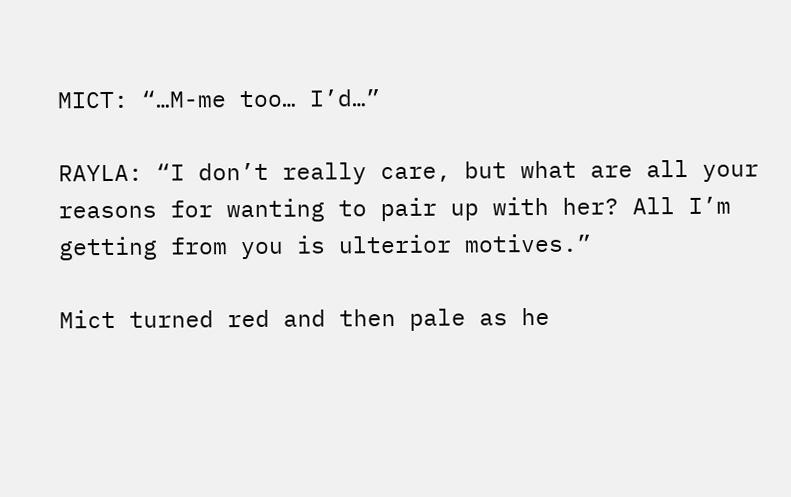MICT: “…M-me too… I’d…”

RAYLA: “I don’t really care, but what are all your reasons for wanting to pair up with her? All I’m getting from you is ulterior motives.”

Mict turned red and then pale as he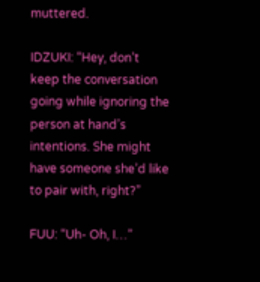muttered.

IDZUKI: “Hey, don’t keep the conversation going while ignoring the person at hand’s intentions. She might have someone she’d like to pair with, right?”

FUU: “Uh- Oh, I…”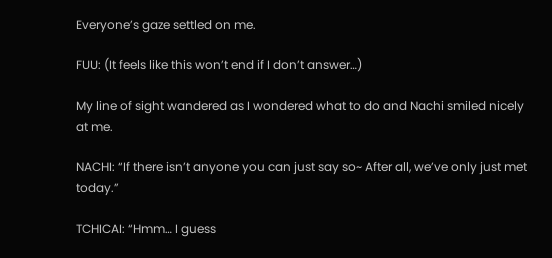Everyone’s gaze settled on me.

FUU: (It feels like this won’t end if I don’t answer…)

My line of sight wandered as I wondered what to do and Nachi smiled nicely at me.

NACHI: “If there isn’t anyone you can just say so~ After all, we’ve only just met today.”

TCHICAI: “Hmm… I guess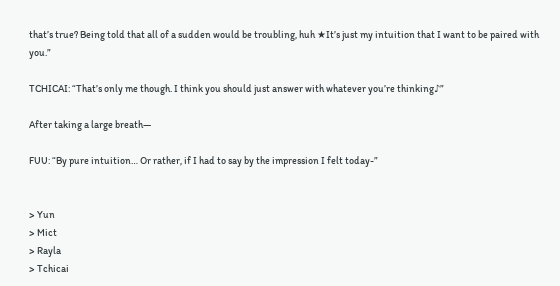that’s true? Being told that all of a sudden would be troubling, huh ★It’s just my intuition that I want to be paired with you.”

TCHICAI: “That’s only me though. I think you should just answer with whatever you’re thinking♪”

After taking a large breath—

FUU: “By pure intuition… Or rather, if I had to say by the impression I felt today-”


> Yun
> Mict
> Rayla
> Tchicai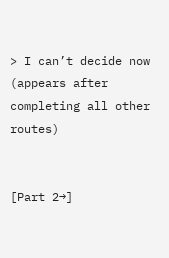> I can’t decide now (appears after completing all other routes)


[Part 2→]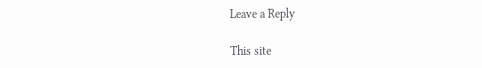Leave a Reply

This site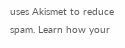uses Akismet to reduce spam. Learn how your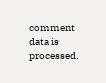comment data is processed.